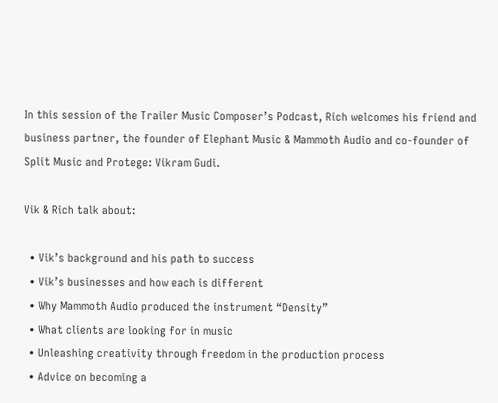In this session of the Trailer Music Composer’s Podcast, Rich welcomes his friend and business partner, the founder of Elephant Music & Mammoth Audio and co-founder of Split Music and Protege: Vikram Gudi.

Vik & Rich talk about:

  • Vik’s background and his path to success
  • Vik’s businesses and how each is different
  • Why Mammoth Audio produced the instrument “Density”
  • What clients are looking for in music
  • Unleashing creativity through freedom in the production process
  • Advice on becoming a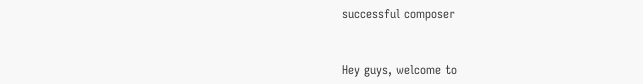successful composer


Hey guys, welcome to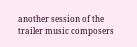another session of the trailer music composers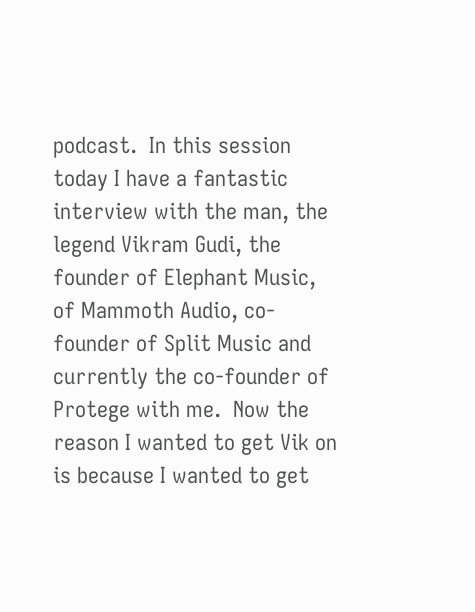podcast.  In this session today I have a fantastic interview with the man, the legend Vikram Gudi, the founder of Elephant Music, of Mammoth Audio, co-founder of Split Music and currently the co-founder of Protege with me.  Now the reason I wanted to get Vik on is because I wanted to get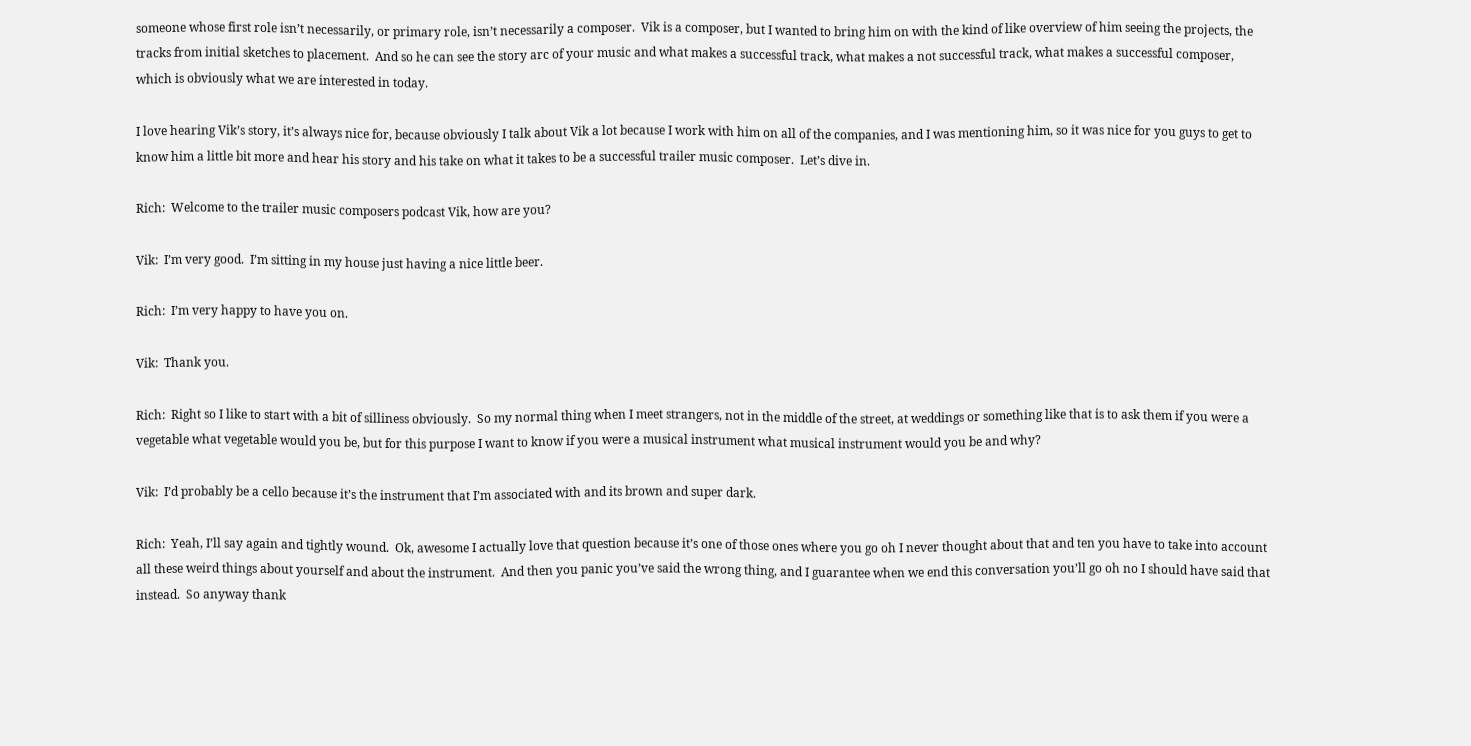someone whose first role isn’t necessarily, or primary role, isn’t necessarily a composer.  Vik is a composer, but I wanted to bring him on with the kind of like overview of him seeing the projects, the tracks from initial sketches to placement.  And so he can see the story arc of your music and what makes a successful track, what makes a not successful track, what makes a successful composer, which is obviously what we are interested in today.

I love hearing Vik’s story, it’s always nice for, because obviously I talk about Vik a lot because I work with him on all of the companies, and I was mentioning him, so it was nice for you guys to get to know him a little bit more and hear his story and his take on what it takes to be a successful trailer music composer.  Let’s dive in.

Rich:  Welcome to the trailer music composers podcast Vik, how are you?

Vik:  I’m very good.  I’m sitting in my house just having a nice little beer.

Rich:  I’m very happy to have you on.

Vik:  Thank you.

Rich:  Right so I like to start with a bit of silliness obviously.  So my normal thing when I meet strangers, not in the middle of the street, at weddings or something like that is to ask them if you were a vegetable what vegetable would you be, but for this purpose I want to know if you were a musical instrument what musical instrument would you be and why?

Vik:  I’d probably be a cello because it’s the instrument that I’m associated with and its brown and super dark.

Rich:  Yeah, I’ll say again and tightly wound.  Ok, awesome I actually love that question because it’s one of those ones where you go oh I never thought about that and ten you have to take into account all these weird things about yourself and about the instrument.  And then you panic you’ve said the wrong thing, and I guarantee when we end this conversation you’ll go oh no I should have said that instead.  So anyway thank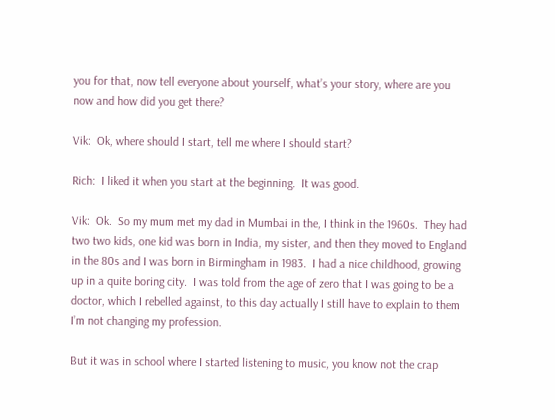you for that, now tell everyone about yourself, what’s your story, where are you now and how did you get there?

Vik:  Ok, where should I start, tell me where I should start?

Rich:  I liked it when you start at the beginning.  It was good.

Vik:  Ok.  So my mum met my dad in Mumbai in the, I think in the 1960s.  They had two two kids, one kid was born in India, my sister, and then they moved to England in the 80s and I was born in Birmingham in 1983.  I had a nice childhood, growing up in a quite boring city.  I was told from the age of zero that I was going to be a doctor, which I rebelled against, to this day actually I still have to explain to them I’m not changing my profession.

But it was in school where I started listening to music, you know not the crap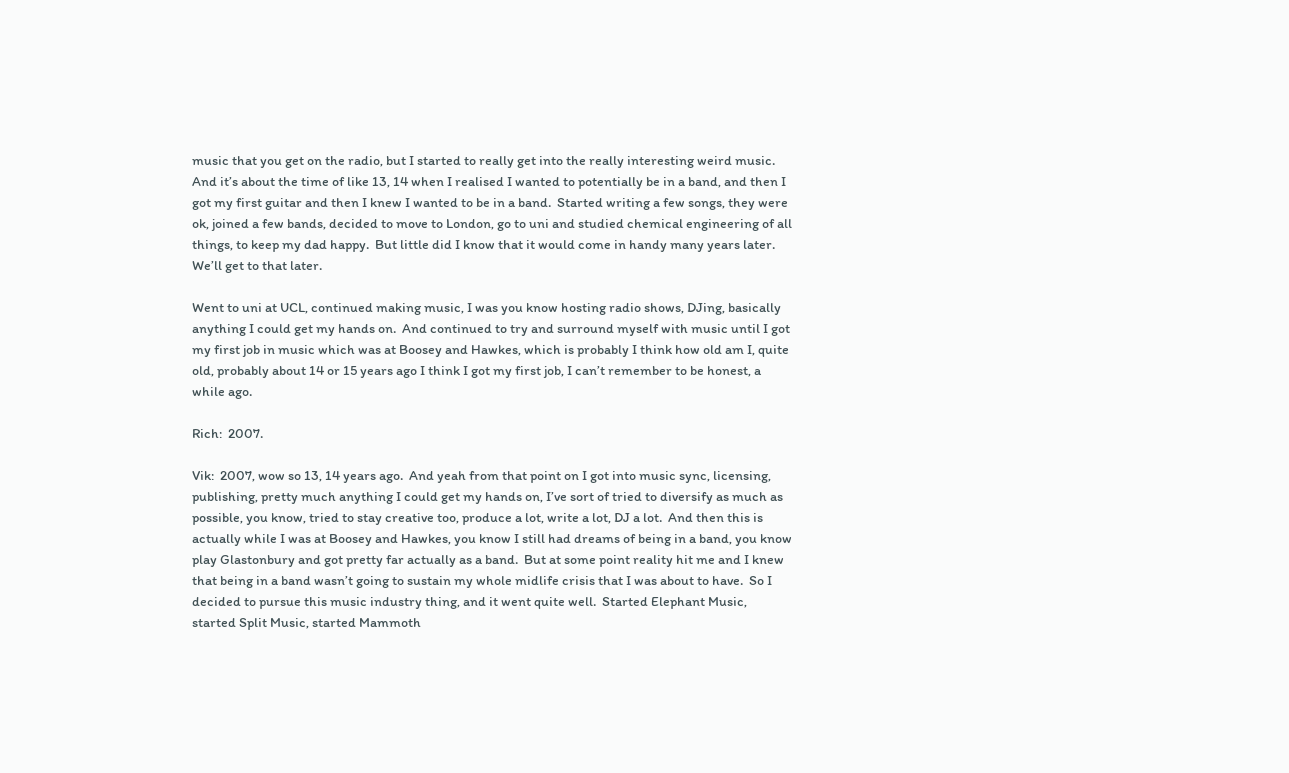music that you get on the radio, but I started to really get into the really interesting weird music.  And it’s about the time of like 13, 14 when I realised I wanted to potentially be in a band, and then I got my first guitar and then I knew I wanted to be in a band.  Started writing a few songs, they were ok, joined a few bands, decided to move to London, go to uni and studied chemical engineering of all things, to keep my dad happy.  But little did I know that it would come in handy many years later. We’ll get to that later.

Went to uni at UCL, continued making music, I was you know hosting radio shows, DJing, basically anything I could get my hands on.  And continued to try and surround myself with music until I got my first job in music which was at Boosey and Hawkes, which is probably I think how old am I, quite old, probably about 14 or 15 years ago I think I got my first job, I can’t remember to be honest, a while ago.

Rich:  2007.

Vik:  2007, wow so 13, 14 years ago.  And yeah from that point on I got into music sync, licensing, publishing, pretty much anything I could get my hands on, I’ve sort of tried to diversify as much as possible, you know, tried to stay creative too, produce a lot, write a lot, DJ a lot.  And then this is actually while I was at Boosey and Hawkes, you know I still had dreams of being in a band, you know play Glastonbury and got pretty far actually as a band.  But at some point reality hit me and I knew that being in a band wasn’t going to sustain my whole midlife crisis that I was about to have.  So I decided to pursue this music industry thing, and it went quite well.  Started Elephant Music, started Split Music, started Mammoth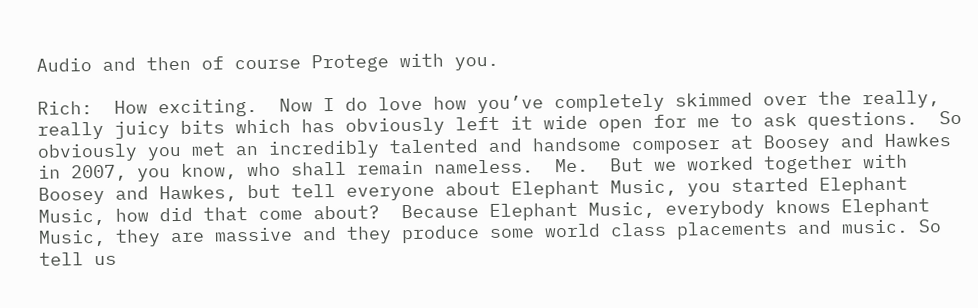Audio and then of course Protege with you.

Rich:  How exciting.  Now I do love how you’ve completely skimmed over the really, really juicy bits which has obviously left it wide open for me to ask questions.  So obviously you met an incredibly talented and handsome composer at Boosey and Hawkes in 2007, you know, who shall remain nameless.  Me.  But we worked together with Boosey and Hawkes, but tell everyone about Elephant Music, you started Elephant Music, how did that come about?  Because Elephant Music, everybody knows Elephant Music, they are massive and they produce some world class placements and music. So tell us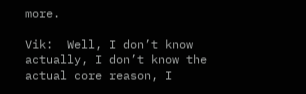more.

Vik:  Well, I don’t know actually, I don’t know the actual core reason, I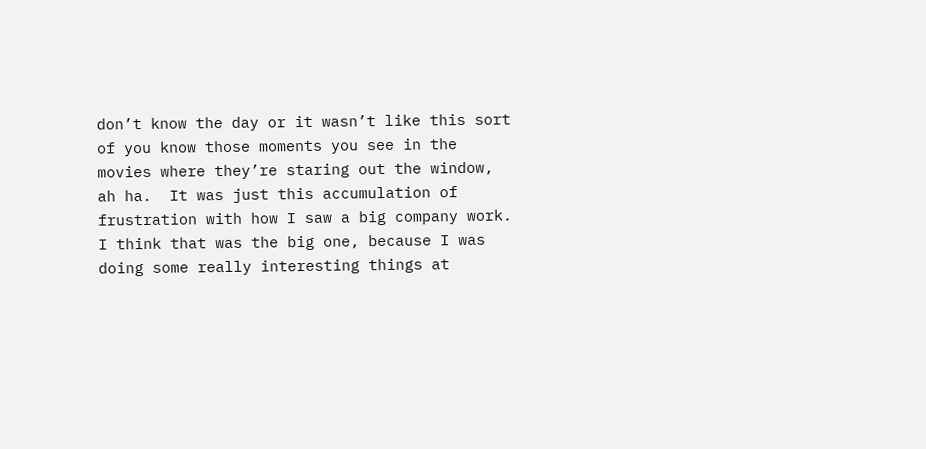don’t know the day or it wasn’t like this sort of you know those moments you see in the movies where they’re staring out the window, ah ha.  It was just this accumulation of frustration with how I saw a big company work.  I think that was the big one, because I was doing some really interesting things at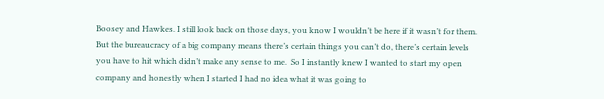Boosey and Hawkes. I still look back on those days, you know I wouldn’t be here if it wasn’t for them.  But the bureaucracy of a big company means there’s certain things you can’t do, there’s certain levels you have to hit which didn’t make any sense to me.  So I instantly knew I wanted to start my open company and honestly when I started I had no idea what it was going to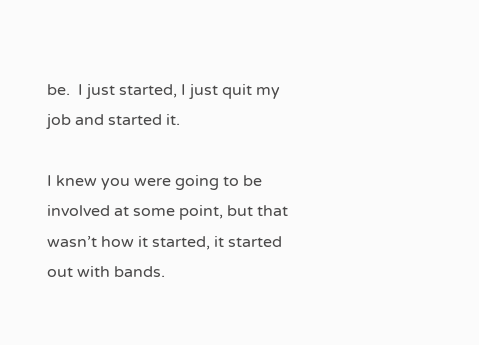be.  I just started, I just quit my job and started it.

I knew you were going to be involved at some point, but that wasn’t how it started, it started out with bands.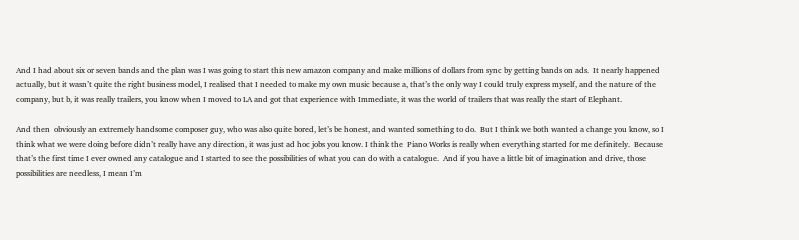And I had about six or seven bands and the plan was I was going to start this new amazon company and make millions of dollars from sync by getting bands on ads.  It nearly happened actually, but it wasn’t quite the right business model, I realised that I needed to make my own music because a, that’s the only way I could truly express myself, and the nature of the company, but b, it was really trailers, you know when I moved to LA and got that experience with Immediate, it was the world of trailers that was really the start of Elephant.

And then  obviously an extremely handsome composer guy, who was also quite bored, let’s be honest, and wanted something to do.  But I think we both wanted a change you know, so I think what we were doing before didn’t really have any direction, it was just ad hoc jobs you know. I think the  Piano Works is really when everything started for me definitely.  Because that’s the first time I ever owned any catalogue and I started to see the possibilities of what you can do with a catalogue.  And if you have a little bit of imagination and drive, those possibilities are needless, I mean I’m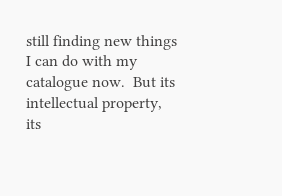still finding new things I can do with my catalogue now.  But its intellectual property, its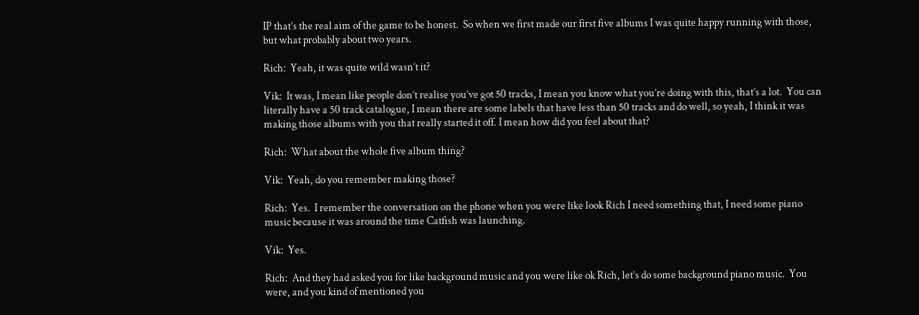IP that’s the real aim of the game to be honest.  So when we first made our first five albums I was quite happy running with those, but what probably about two years.

Rich:  Yeah, it was quite wild wasn’t it?

Vik:  It was, I mean like people don’t realise you’ve got 50 tracks, I mean you know what you’re doing with this, that’s a lot.  You can literally have a 50 track catalogue, I mean there are some labels that have less than 50 tracks and do well, so yeah, I think it was making those albums with you that really started it off. I mean how did you feel about that?

Rich:  What about the whole five album thing?

Vik:  Yeah, do you remember making those?

Rich:  Yes.  I remember the conversation on the phone when you were like look Rich I need something that, I need some piano music because it was around the time Catfish was launching.

Vik:  Yes.

Rich:  And they had asked you for like background music and you were like ok Rich, let’s do some background piano music.  You were, and you kind of mentioned you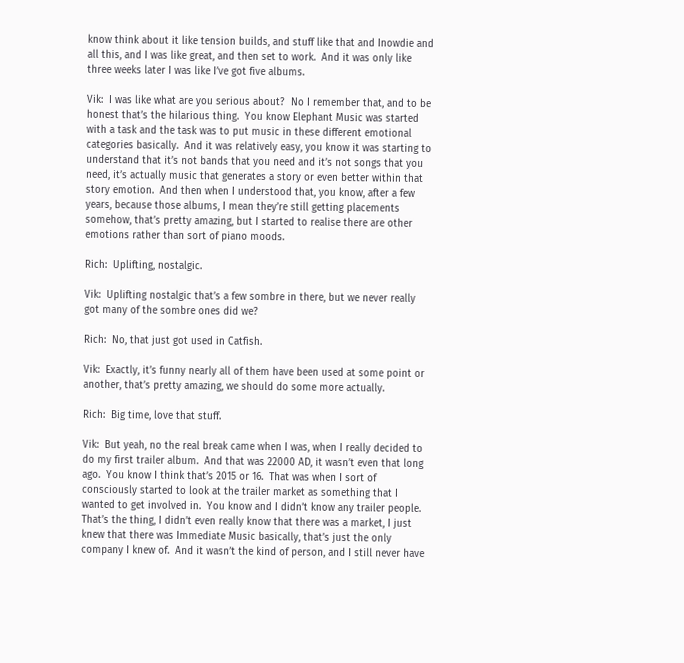know think about it like tension builds, and stuff like that and Inowdie and all this, and I was like great, and then set to work.  And it was only like three weeks later I was like I’ve got five albums.

Vik:  I was like what are you serious about?  No I remember that, and to be honest that’s the hilarious thing.  You know Elephant Music was started with a task and the task was to put music in these different emotional categories basically.  And it was relatively easy, you know it was starting to understand that it’s not bands that you need and it’s not songs that you need, it’s actually music that generates a story or even better within that story emotion.  And then when I understood that, you know, after a few years, because those albums, I mean they’re still getting placements somehow, that’s pretty amazing, but I started to realise there are other emotions rather than sort of piano moods.

Rich:  Uplifting, nostalgic.

Vik:  Uplifting nostalgic that’s a few sombre in there, but we never really got many of the sombre ones did we?

Rich:  No, that just got used in Catfish.

Vik:  Exactly, it’s funny nearly all of them have been used at some point or another, that’s pretty amazing, we should do some more actually.

Rich:  Big time, love that stuff.

Vik:  But yeah, no the real break came when I was, when I really decided to do my first trailer album.  And that was 22000 AD, it wasn’t even that long ago.  You know I think that’s 2015 or 16.  That was when I sort of consciously started to look at the trailer market as something that I wanted to get involved in.  You know and I didn’t know any trailer people. That’s the thing, I didn’t even really know that there was a market, I just knew that there was Immediate Music basically, that’s just the only company I knew of.  And it wasn’t the kind of person, and I still never have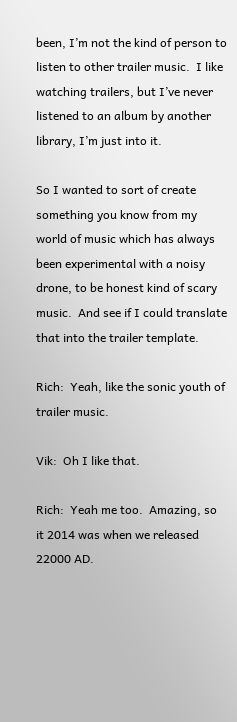been, I’m not the kind of person to listen to other trailer music.  I like watching trailers, but I’ve never listened to an album by another library, I’m just into it.

So I wanted to sort of create something you know from my world of music which has always been experimental with a noisy drone, to be honest kind of scary music.  And see if I could translate that into the trailer template.

Rich:  Yeah, like the sonic youth of trailer music.

Vik:  Oh I like that.

Rich:  Yeah me too.  Amazing, so it 2014 was when we released 22000 AD.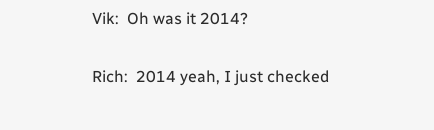Vik:  Oh was it 2014?

Rich:  2014 yeah, I just checked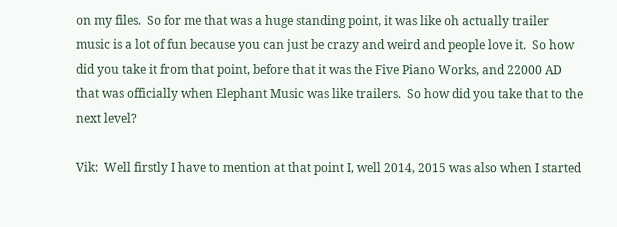on my files.  So for me that was a huge standing point, it was like oh actually trailer music is a lot of fun because you can just be crazy and weird and people love it.  So how did you take it from that point, before that it was the Five Piano Works, and 22000 AD that was officially when Elephant Music was like trailers.  So how did you take that to the next level?

Vik:  Well firstly I have to mention at that point I, well 2014, 2015 was also when I started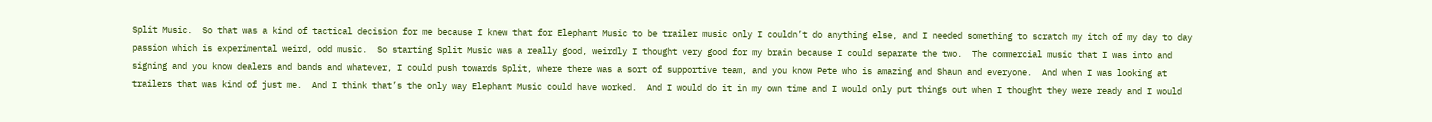Split Music.  So that was a kind of tactical decision for me because I knew that for Elephant Music to be trailer music only I couldn’t do anything else, and I needed something to scratch my itch of my day to day passion which is experimental weird, odd music.  So starting Split Music was a really good, weirdly I thought very good for my brain because I could separate the two.  The commercial music that I was into and signing and you know dealers and bands and whatever, I could push towards Split, where there was a sort of supportive team, and you know Pete who is amazing and Shaun and everyone.  And when I was looking at trailers that was kind of just me.  And I think that’s the only way Elephant Music could have worked.  And I would do it in my own time and I would only put things out when I thought they were ready and I would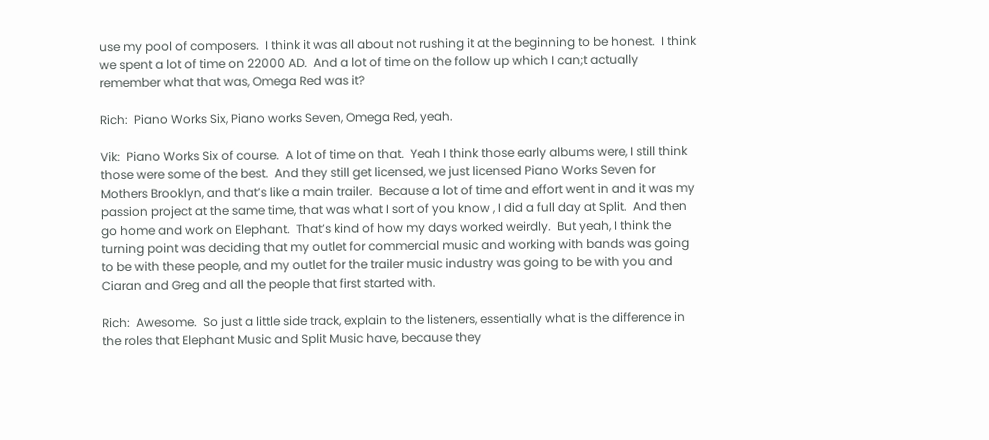use my pool of composers.  I think it was all about not rushing it at the beginning to be honest.  I think we spent a lot of time on 22000 AD.  And a lot of time on the follow up which I can;t actually remember what that was, Omega Red was it?

Rich:  Piano Works Six, Piano works Seven, Omega Red, yeah.

Vik:  Piano Works Six of course.  A lot of time on that.  Yeah I think those early albums were, I still think those were some of the best.  And they still get licensed, we just licensed Piano Works Seven for Mothers Brooklyn, and that’s like a main trailer.  Because a lot of time and effort went in and it was my passion project at the same time, that was what I sort of you know , I did a full day at Split.  And then go home and work on Elephant.  That’s kind of how my days worked weirdly.  But yeah, I think the turning point was deciding that my outlet for commercial music and working with bands was going to be with these people, and my outlet for the trailer music industry was going to be with you and Ciaran and Greg and all the people that first started with.

Rich:  Awesome.  So just a little side track, explain to the listeners, essentially what is the difference in the roles that Elephant Music and Split Music have, because they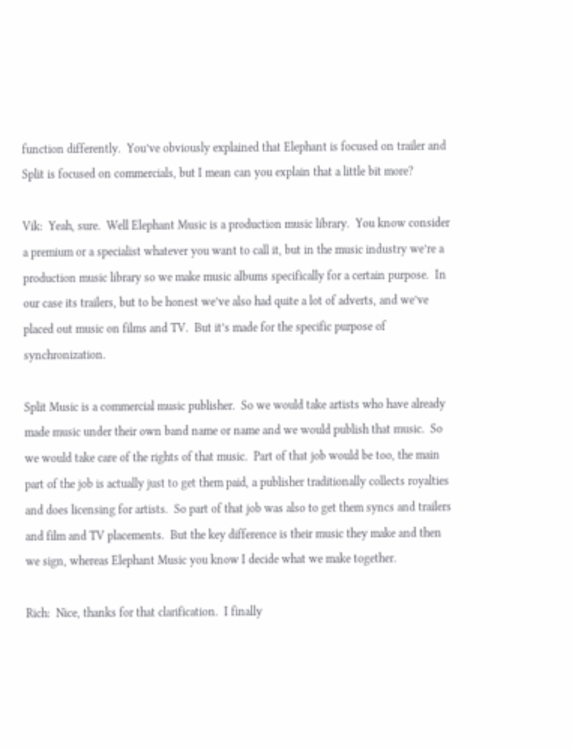function differently.  You’ve obviously explained that Elephant is focused on trailer and Split is focused on commercials, but I mean can you explain that a little bit more?

Vik:  Yeah, sure.  Well Elephant Music is a production music library.  You know consider a premium or a specialist whatever you want to call it, but in the music industry we’re a production music library so we make music albums specifically for a certain purpose.  In our case its trailers, but to be honest we’ve also had quite a lot of adverts, and we’ve placed out music on films and TV.  But it’s made for the specific purpose of synchronization.

Split Music is a commercial music publisher.  So we would take artists who have already made music under their own band name or name and we would publish that music.  So we would take care of the rights of that music.  Part of that job would be too, the main part of the job is actually just to get them paid, a publisher traditionally collects royalties and does licensing for artists.  So part of that job was also to get them syncs and trailers and film and TV placements.  But the key difference is their music they make and then we sign, whereas Elephant Music you know I decide what we make together.

Rich:  Nice, thanks for that clarification.  I finally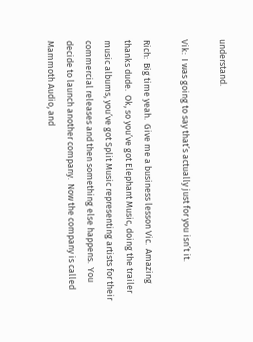understand.

Vik:  I was going to say that’s actually just for you isn’t it.

Rich:  Big time yeah.  Give me a business lesson Vic.  Amazing thanks dude.  Ok, so you’ve got Elephant Music, doing the trailer music albums, you’ve got Split Music representing artists for their commercial releases and then something else happens.  You decide to launch another company.  Now the company is called Mammoth Audio, and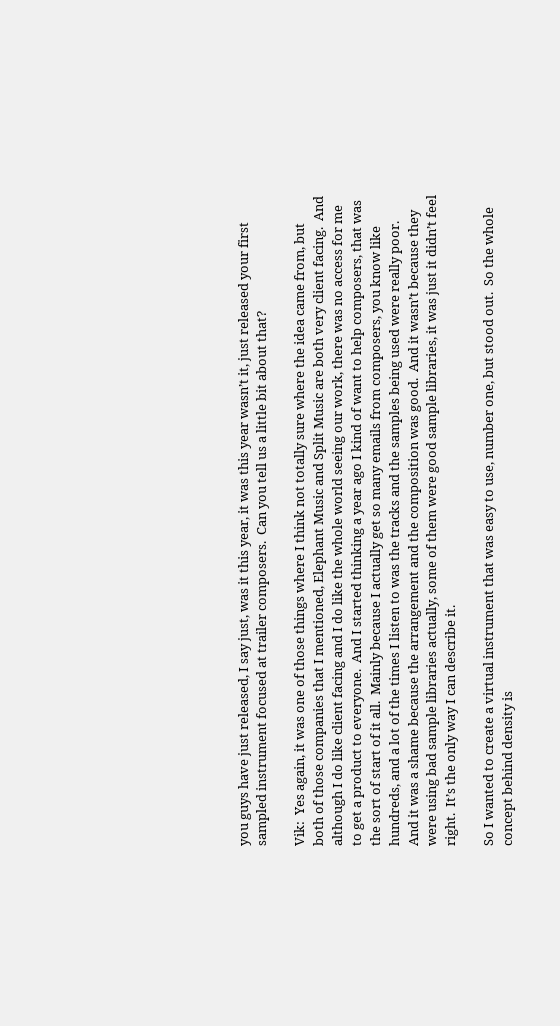you guys have just released, I say just, was it this year, it was this year wasn’t it, just released your first sampled instrument focused at trailer composers.  Can you tell us a little bit about that?

Vik:  Yes again, it was one of those things where I think not totally sure where the idea came from, but both of those companies that I mentioned, Elephant Music and Split Music are both very client facing.  And although I do like client facing and I do like the whole world seeing our work, there was no access for me to get a product to everyone.  And I started thinking a year ago I kind of want to help composers, that was the sort of start of it all.  Mainly because I actually get so many emails from composers, you know like hundreds, and a lot of the times I listen to was the tracks and the samples being used were really poor.  And it was a shame because the arrangement and the composition was good.  And it wasn’t because they were using bad sample libraries actually, some of them were good sample libraries, it was just it didn’t feel right.  It’s the only way I can describe it.

So I wanted to create a virtual instrument that was easy to use, number one, but stood out.  So the whole concept behind density is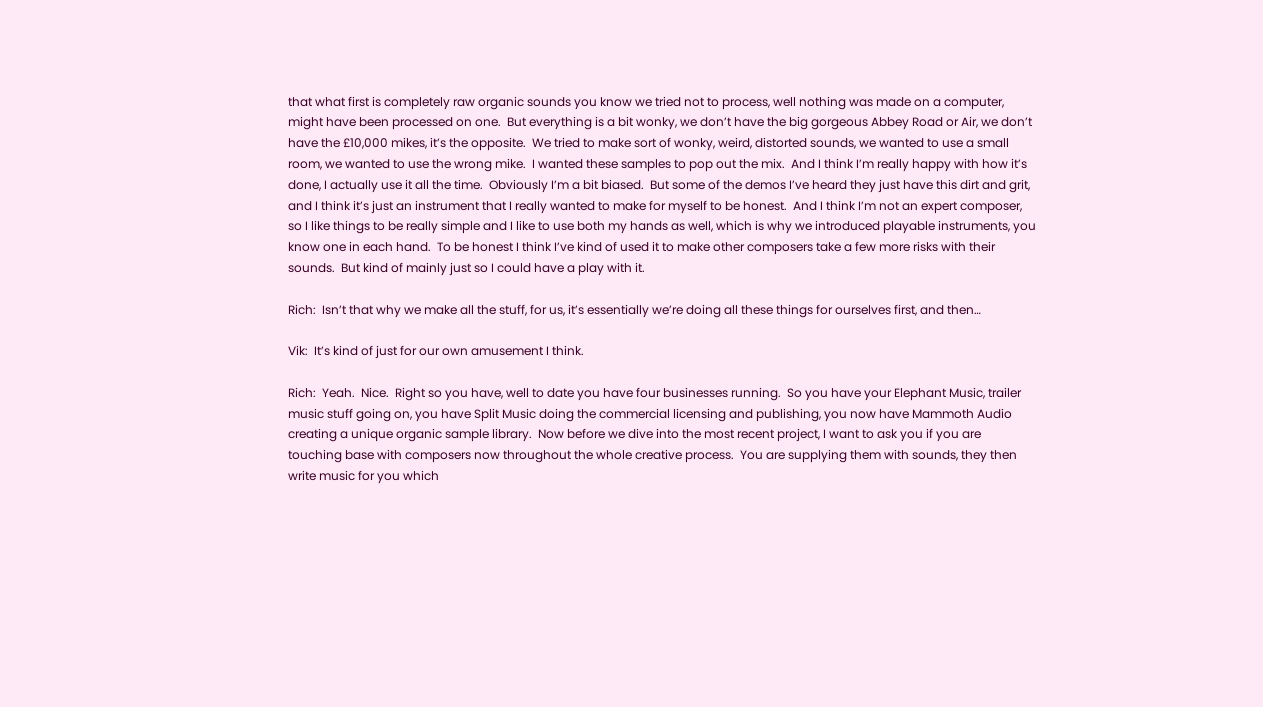that what first is completely raw organic sounds you know we tried not to process, well nothing was made on a computer, might have been processed on one.  But everything is a bit wonky, we don’t have the big gorgeous Abbey Road or Air, we don’t have the £10,000 mikes, it’s the opposite.  We tried to make sort of wonky, weird, distorted sounds, we wanted to use a small room, we wanted to use the wrong mike.  I wanted these samples to pop out the mix.  And I think I’m really happy with how it’s done, I actually use it all the time.  Obviously I’m a bit biased.  But some of the demos I’ve heard they just have this dirt and grit, and I think it’s just an instrument that I really wanted to make for myself to be honest.  And I think I’m not an expert composer, so I like things to be really simple and I like to use both my hands as well, which is why we introduced playable instruments, you know one in each hand.  To be honest I think I’ve kind of used it to make other composers take a few more risks with their sounds.  But kind of mainly just so I could have a play with it.

Rich:  Isn’t that why we make all the stuff, for us, it’s essentially we’re doing all these things for ourselves first, and then…

Vik:  It’s kind of just for our own amusement I think.

Rich:  Yeah.  Nice.  Right so you have, well to date you have four businesses running.  So you have your Elephant Music, trailer music stuff going on, you have Split Music doing the commercial licensing and publishing, you now have Mammoth Audio creating a unique organic sample library.  Now before we dive into the most recent project, I want to ask you if you are touching base with composers now throughout the whole creative process.  You are supplying them with sounds, they then write music for you which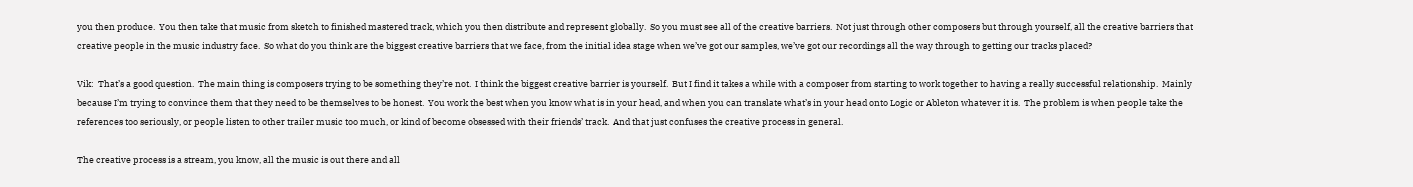you then produce.  You then take that music from sketch to finished mastered track, which you then distribute and represent globally.  So you must see all of the creative barriers.  Not just through other composers but through yourself, all the creative barriers that creative people in the music industry face.  So what do you think are the biggest creative barriers that we face, from the initial idea stage when we’ve got our samples, we’ve got our recordings all the way through to getting our tracks placed?

Vik:  That’s a good question.  The main thing is composers trying to be something they’re not.  I think the biggest creative barrier is yourself.  But I find it takes a while with a composer from starting to work together to having a really successful relationship.  Mainly because I’m trying to convince them that they need to be themselves to be honest.  You work the best when you know what is in your head, and when you can translate what’s in your head onto Logic or Ableton whatever it is.  The problem is when people take the references too seriously, or people listen to other trailer music too much, or kind of become obsessed with their friends’ track.  And that just confuses the creative process in general.

The creative process is a stream, you know, all the music is out there and all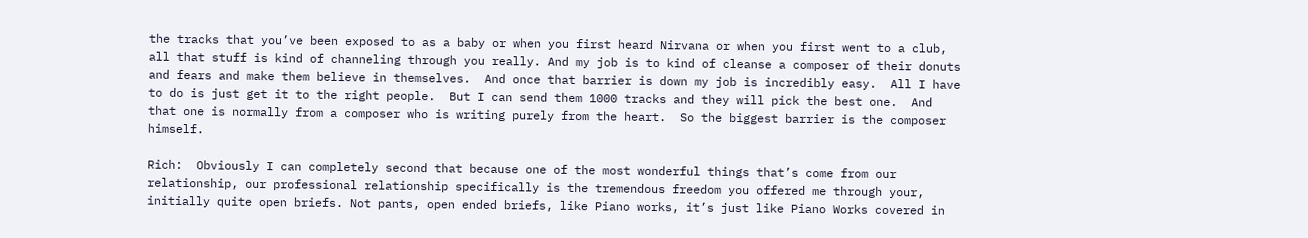the tracks that you’ve been exposed to as a baby or when you first heard Nirvana or when you first went to a club, all that stuff is kind of channeling through you really. And my job is to kind of cleanse a composer of their donuts and fears and make them believe in themselves.  And once that barrier is down my job is incredibly easy.  All I have to do is just get it to the right people.  But I can send them 1000 tracks and they will pick the best one.  And that one is normally from a composer who is writing purely from the heart.  So the biggest barrier is the composer himself.

Rich:  Obviously I can completely second that because one of the most wonderful things that’s come from our relationship, our professional relationship specifically is the tremendous freedom you offered me through your, initially quite open briefs. Not pants, open ended briefs, like Piano works, it’s just like Piano Works covered in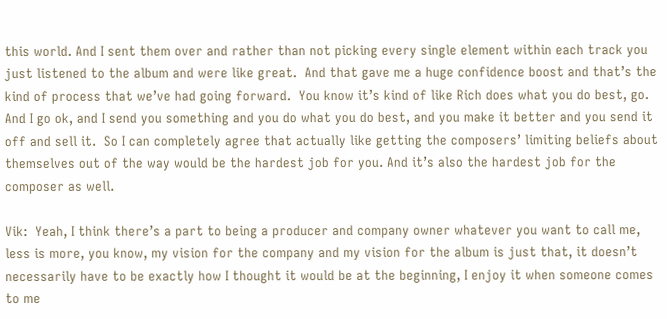this world. And I sent them over and rather than not picking every single element within each track you just listened to the album and were like great.  And that gave me a huge confidence boost and that’s the kind of process that we’ve had going forward.  You know it’s kind of like Rich does what you do best, go.  And I go ok, and I send you something and you do what you do best, and you make it better and you send it off and sell it.  So I can completely agree that actually like getting the composers’ limiting beliefs about themselves out of the way would be the hardest job for you. And it’s also the hardest job for the composer as well.

Vik:  Yeah, I think there’s a part to being a producer and company owner whatever you want to call me, less is more, you know, my vision for the company and my vision for the album is just that, it doesn’t necessarily have to be exactly how I thought it would be at the beginning, I enjoy it when someone comes to me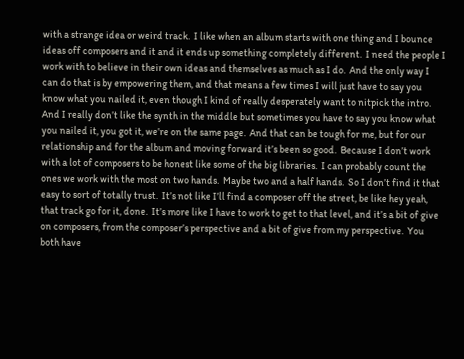with a strange idea or weird track.  I like when an album starts with one thing and I bounce ideas off composers and it and it ends up something completely different.  I need the people I work with to believe in their own ideas and themselves as much as I do.  And the only way I can do that is by empowering them, and that means a few times I will just have to say you know what you nailed it, even though I kind of really desperately want to nitpick the intro.  And I really don’t like the synth in the middle but sometimes you have to say you know what you nailed it, you got it, we’re on the same page.  And that can be tough for me, but for our relationship and for the album and moving forward it’s been so good.  Because I don’t work with a lot of composers to be honest like some of the big libraries.  I can probably count the ones we work with the most on two hands.  Maybe two and a half hands.  So I don’t find it that easy to sort of totally trust.  It’s not like I’ll find a composer off the street, be like hey yeah, that track go for it, done.  It’s more like I have to work to get to that level, and it’s a bit of give on composers, from the composer’s perspective and a bit of give from my perspective.  You both have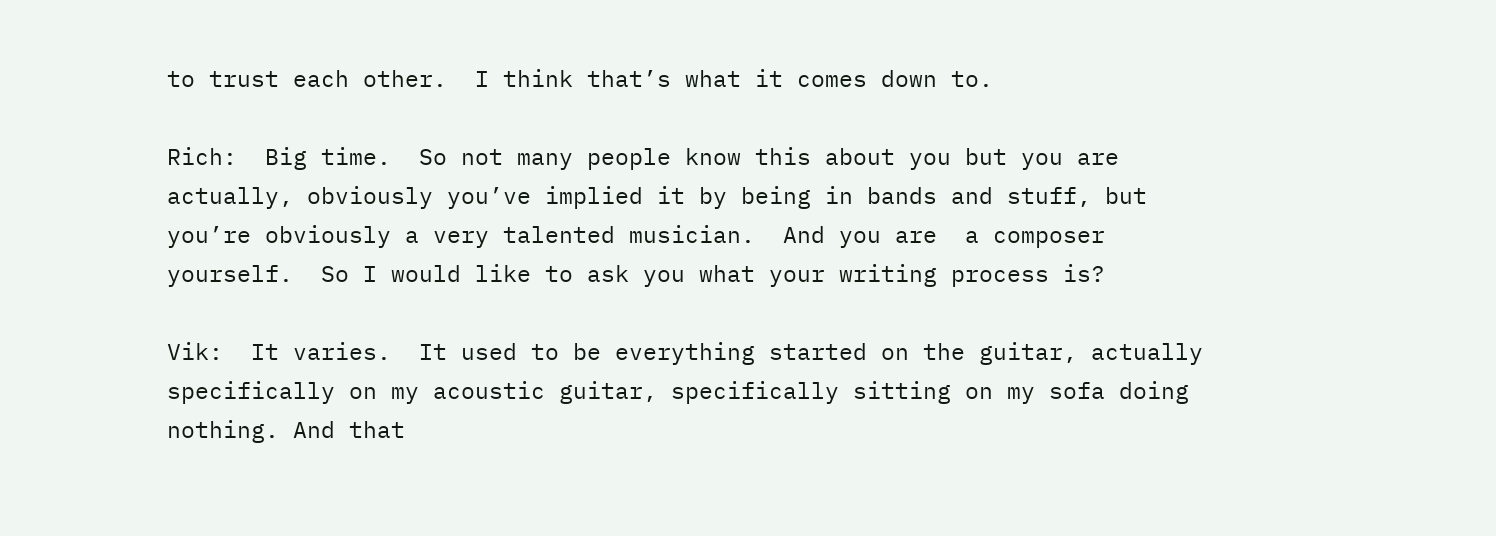to trust each other.  I think that’s what it comes down to.

Rich:  Big time.  So not many people know this about you but you are actually, obviously you’ve implied it by being in bands and stuff, but you’re obviously a very talented musician.  And you are  a composer yourself.  So I would like to ask you what your writing process is?

Vik:  It varies.  It used to be everything started on the guitar, actually specifically on my acoustic guitar, specifically sitting on my sofa doing nothing. And that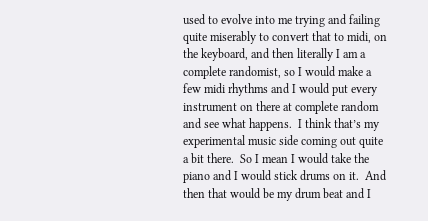used to evolve into me trying and failing quite miserably to convert that to midi, on the keyboard, and then literally I am a complete randomist, so I would make a few midi rhythms and I would put every instrument on there at complete random and see what happens.  I think that’s my experimental music side coming out quite a bit there.  So I mean I would take the piano and I would stick drums on it.  And then that would be my drum beat and I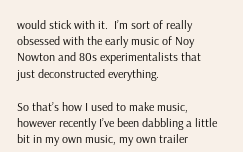would stick with it.  I’m sort of really obsessed with the early music of Noy Nowton and 80s experimentalists that just deconstructed everything.

So that’s how I used to make music, however recently I’ve been dabbling a little bit in my own music, my own trailer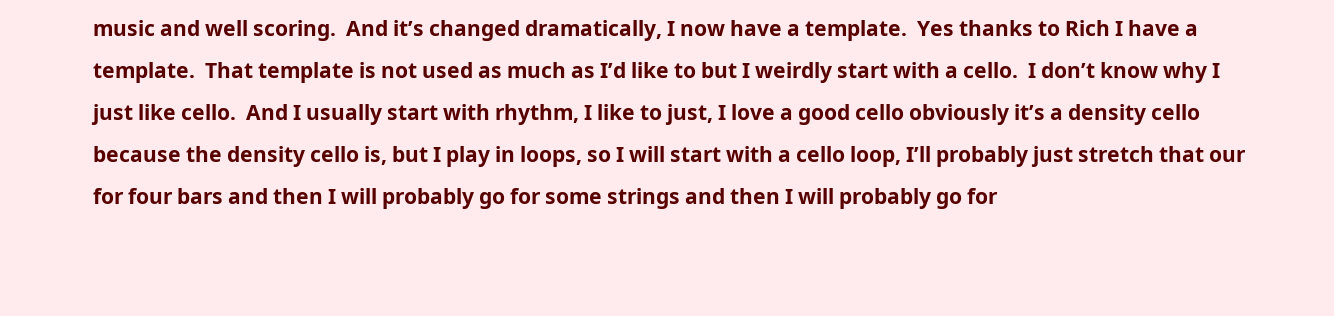music and well scoring.  And it’s changed dramatically, I now have a template.  Yes thanks to Rich I have a template.  That template is not used as much as I’d like to but I weirdly start with a cello.  I don’t know why I just like cello.  And I usually start with rhythm, I like to just, I love a good cello obviously it’s a density cello because the density cello is, but I play in loops, so I will start with a cello loop, I’ll probably just stretch that our for four bars and then I will probably go for some strings and then I will probably go for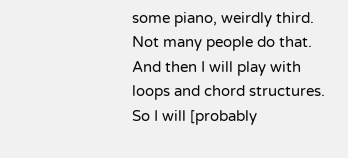some piano, weirdly third.  Not many people do that.  And then I will play with loops and chord structures.  So I will [probably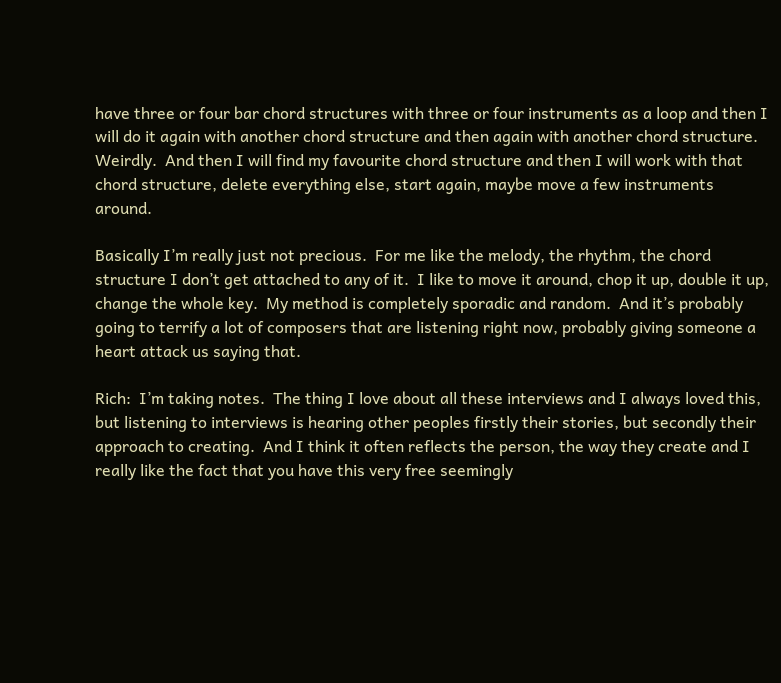have three or four bar chord structures with three or four instruments as a loop and then I will do it again with another chord structure and then again with another chord structure.  Weirdly.  And then I will find my favourite chord structure and then I will work with that chord structure, delete everything else, start again, maybe move a few instruments around.

Basically I’m really just not precious.  For me like the melody, the rhythm, the chord structure I don’t get attached to any of it.  I like to move it around, chop it up, double it up, change the whole key.  My method is completely sporadic and random.  And it’s probably going to terrify a lot of composers that are listening right now, probably giving someone a heart attack us saying that.

Rich:  I’m taking notes.  The thing I love about all these interviews and I always loved this, but listening to interviews is hearing other peoples firstly their stories, but secondly their approach to creating.  And I think it often reflects the person, the way they create and I really like the fact that you have this very free seemingly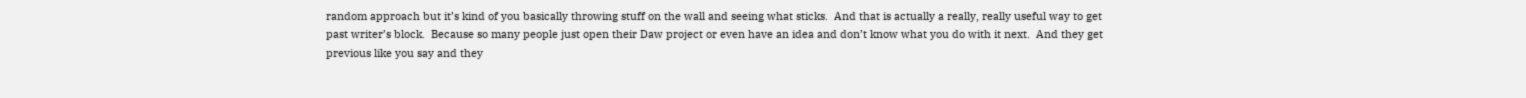random approach but it’s kind of you basically throwing stuff on the wall and seeing what sticks.  And that is actually a really, really useful way to get past writer’s block.  Because so many people just open their Daw project or even have an idea and don’t know what you do with it next.  And they get previous like you say and they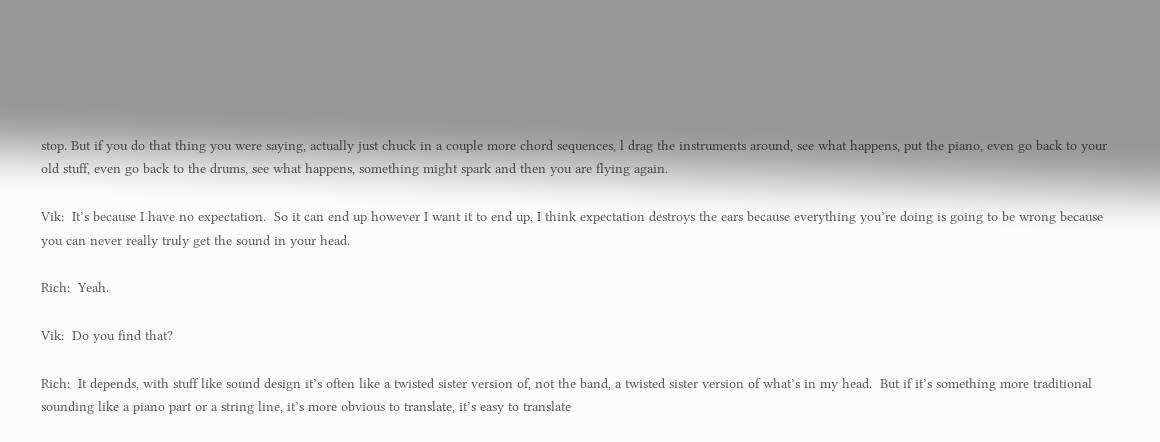stop. But if you do that thing you were saying, actually just chuck in a couple more chord sequences, l drag the instruments around, see what happens, put the piano, even go back to your old stuff, even go back to the drums, see what happens, something might spark and then you are flying again.

Vik:  It’s because I have no expectation.  So it can end up however I want it to end up, I think expectation destroys the ears because everything you’re doing is going to be wrong because you can never really truly get the sound in your head.

Rich:  Yeah.

Vik:  Do you find that?

Rich:  It depends, with stuff like sound design it’s often like a twisted sister version of, not the band, a twisted sister version of what’s in my head.  But if it’s something more traditional sounding like a piano part or a string line, it’s more obvious to translate, it’s easy to translate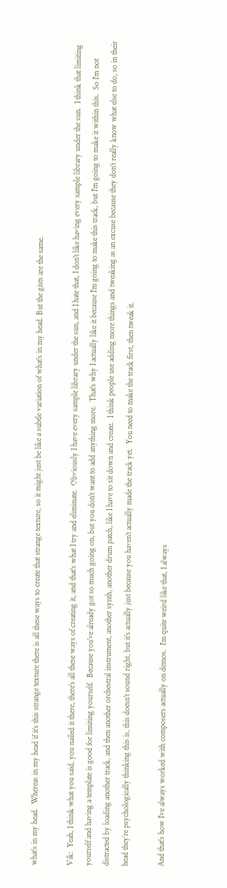what’s in my head.  Whereas in my head if it’s this strange texture there is all these ways to create that strange texture, so it might just be like a subtle variation of what’s in my head. But the gists are the same.

Vik:  Yeah, I think what you said, you nailed it there, there’s all these ways of creating it, and that’s what I try and eliminate.  Obviously I have every sample library under the sun, and I hate that, I don’t like having every sample library under the sun.  I think that limiting yourself and having a template is good for limiting yourself.  Because you’ve already got so much going on, but you don’t want to add anything more.  That’s why I actually like it because I’m going to make this track, but I’m going to make it within this.  So I’m not distracted by loading another track, and then another orchestral instrument, another synth, another drum patch, like I have to sit down and create.  I think people use adding more things and tweaking as an excuse because they don’t really know what else to do, so in their head they’re psychologically thinking this is, this doesn’t sound right, but it’s actually just because you haven’t actually made the track yet.  You need to make the track first, then tweak it.

And that’s how I’ve always worked with composers actually on demos.  I’m quite weird like that, I always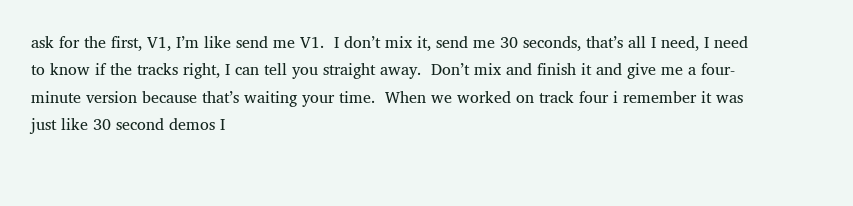ask for the first, V1, I’m like send me V1.  I don’t mix it, send me 30 seconds, that’s all I need, I need to know if the tracks right, I can tell you straight away.  Don’t mix and finish it and give me a four-minute version because that’s waiting your time.  When we worked on track four i remember it was just like 30 second demos I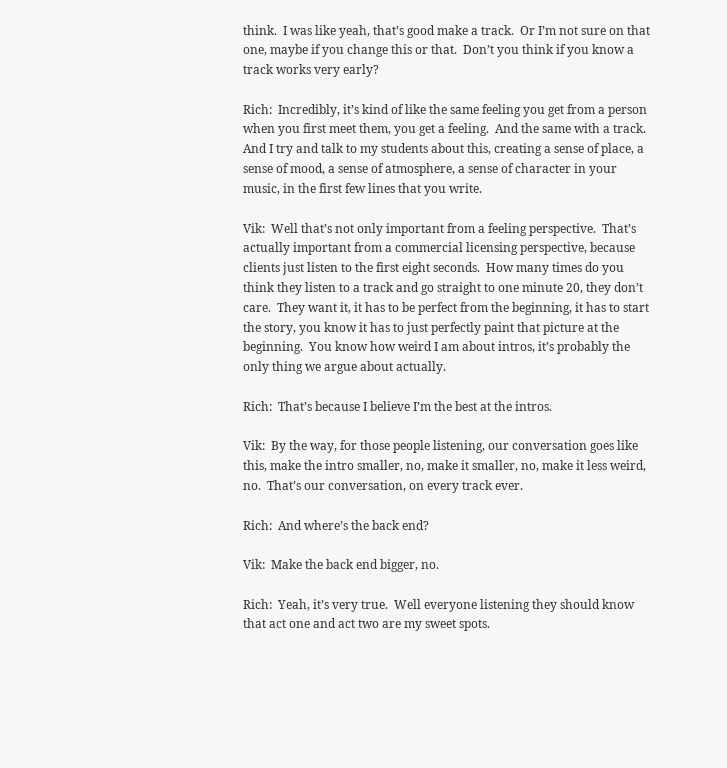think.  I was like yeah, that’s good make a track.  Or I’m not sure on that one, maybe if you change this or that.  Don’t you think if you know a track works very early?

Rich:  Incredibly, it’s kind of like the same feeling you get from a person when you first meet them, you get a feeling.  And the same with a track.  And I try and talk to my students about this, creating a sense of place, a sense of mood, a sense of atmosphere, a sense of character in your music, in the first few lines that you write.

Vik:  Well that’s not only important from a feeling perspective.  That’s actually important from a commercial licensing perspective, because clients just listen to the first eight seconds.  How many times do you think they listen to a track and go straight to one minute 20, they don’t care.  They want it, it has to be perfect from the beginning, it has to start the story, you know it has to just perfectly paint that picture at the beginning.  You know how weird I am about intros, it’s probably the only thing we argue about actually.

Rich:  That’s because I believe I’m the best at the intros.

Vik:  By the way, for those people listening, our conversation goes like this, make the intro smaller, no, make it smaller, no, make it less weird, no.  That’s our conversation, on every track ever.

Rich:  And where’s the back end?

Vik:  Make the back end bigger, no.

Rich:  Yeah, it’s very true.  Well everyone listening they should know that act one and act two are my sweet spots.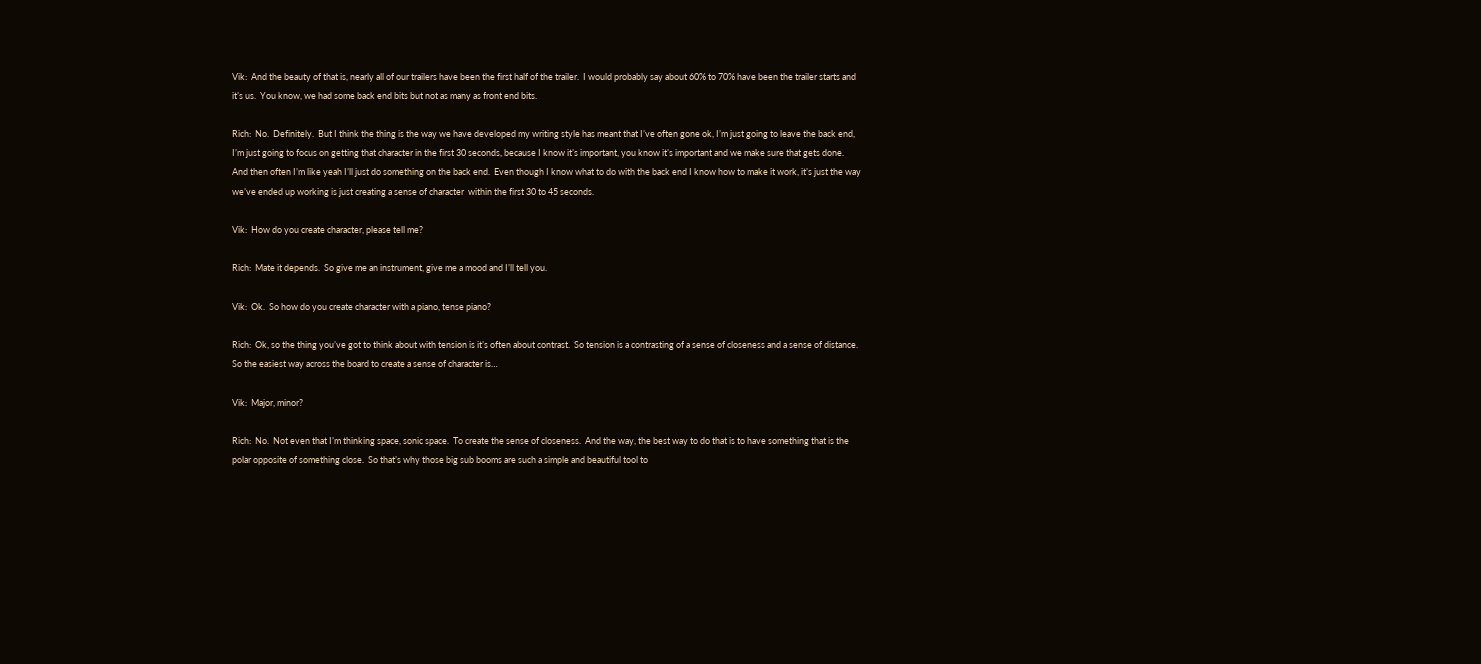Vik:  And the beauty of that is, nearly all of our trailers have been the first half of the trailer.  I would probably say about 60% to 70% have been the trailer starts and it’s us.  You know, we had some back end bits but not as many as front end bits.

Rich:  No.  Definitely.  But I think the thing is the way we have developed my writing style has meant that I’ve often gone ok, I’m just going to leave the back end, I’m just going to focus on getting that character in the first 30 seconds, because I know it’s important, you know it’s important and we make sure that gets done.  And then often I’m like yeah I’ll just do something on the back end.  Even though I know what to do with the back end I know how to make it work, it’s just the way we’ve ended up working is just creating a sense of character  within the first 30 to 45 seconds.

Vik:  How do you create character, please tell me?

Rich:  Mate it depends.  So give me an instrument, give me a mood and I’ll tell you.

Vik:  Ok.  So how do you create character with a piano, tense piano?

Rich:  Ok, so the thing you’ve got to think about with tension is it’s often about contrast.  So tension is a contrasting of a sense of closeness and a sense of distance.  So the easiest way across the board to create a sense of character is…

Vik:  Major, minor?

Rich:  No.  Not even that I’m thinking space, sonic space.  To create the sense of closeness.  And the way, the best way to do that is to have something that is the polar opposite of something close.  So that’s why those big sub booms are such a simple and beautiful tool to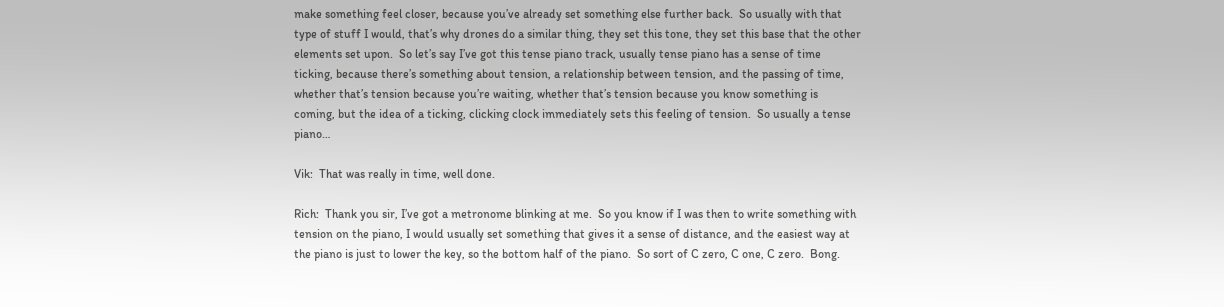make something feel closer, because you’ve already set something else further back.  So usually with that type of stuff I would, that’s why drones do a similar thing, they set this tone, they set this base that the other elements set upon.  So let’s say I’ve got this tense piano track, usually tense piano has a sense of time ticking, because there’s something about tension, a relationship between tension, and the passing of time, whether that’s tension because you’re waiting, whether that’s tension because you know something is coming, but the idea of a ticking, clicking clock immediately sets this feeling of tension.  So usually a tense piano…

Vik:  That was really in time, well done.

Rich:  Thank you sir, I’ve got a metronome blinking at me.  So you know if I was then to write something with tension on the piano, I would usually set something that gives it a sense of distance, and the easiest way at the piano is just to lower the key, so the bottom half of the piano.  So sort of C zero, C one, C zero.  Bong.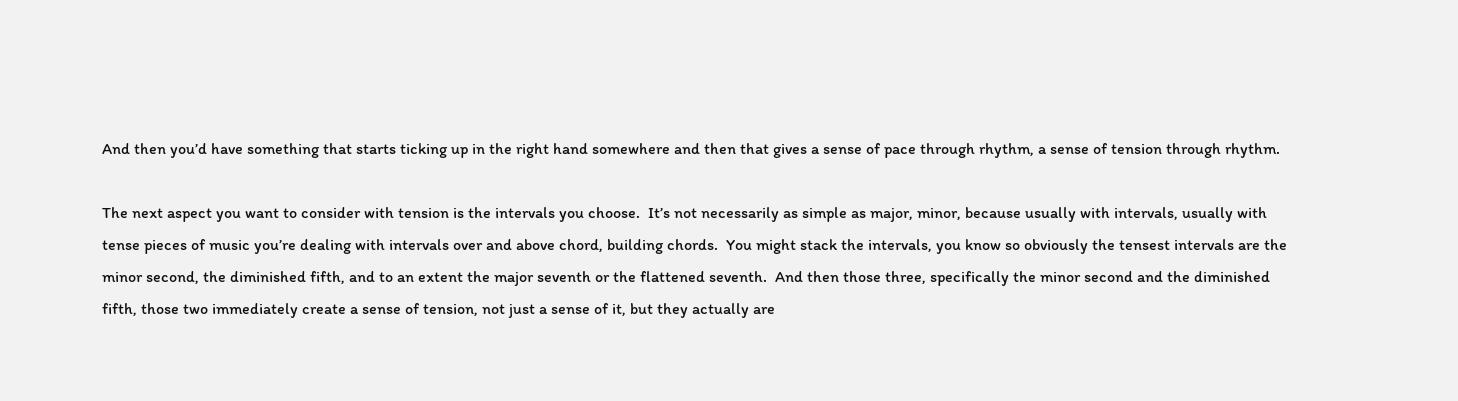And then you’d have something that starts ticking up in the right hand somewhere and then that gives a sense of pace through rhythm, a sense of tension through rhythm.

The next aspect you want to consider with tension is the intervals you choose.  It’s not necessarily as simple as major, minor, because usually with intervals, usually with tense pieces of music you’re dealing with intervals over and above chord, building chords.  You might stack the intervals, you know so obviously the tensest intervals are the minor second, the diminished fifth, and to an extent the major seventh or the flattened seventh.  And then those three, specifically the minor second and the diminished fifth, those two immediately create a sense of tension, not just a sense of it, but they actually are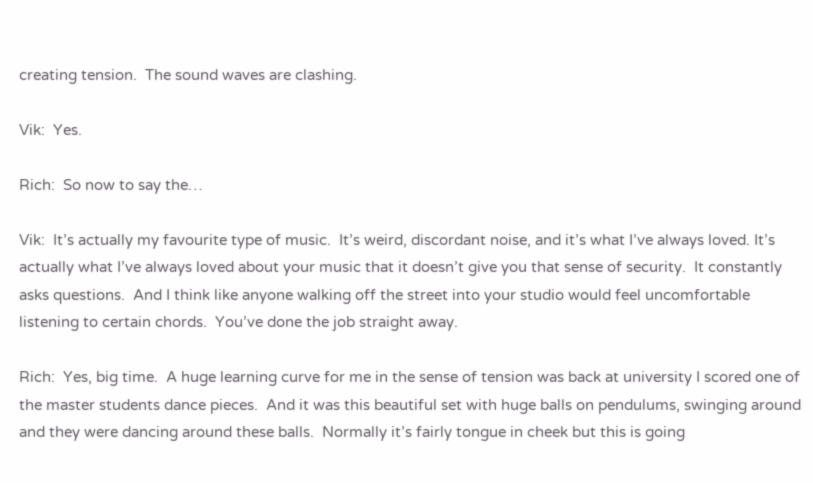creating tension.  The sound waves are clashing.

Vik:  Yes.

Rich:  So now to say the…

Vik:  It’s actually my favourite type of music.  It’s weird, discordant noise, and it’s what I’ve always loved. It’s actually what I’ve always loved about your music that it doesn’t give you that sense of security.  It constantly asks questions.  And I think like anyone walking off the street into your studio would feel uncomfortable listening to certain chords.  You’ve done the job straight away.

Rich:  Yes, big time.  A huge learning curve for me in the sense of tension was back at university I scored one of the master students dance pieces.  And it was this beautiful set with huge balls on pendulums, swinging around and they were dancing around these balls.  Normally it’s fairly tongue in cheek but this is going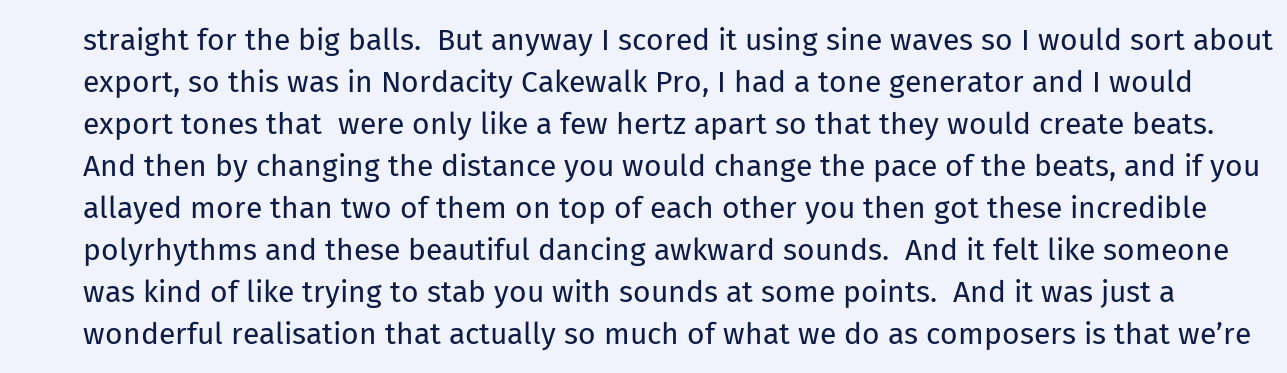straight for the big balls.  But anyway I scored it using sine waves so I would sort about export, so this was in Nordacity Cakewalk Pro, I had a tone generator and I would export tones that  were only like a few hertz apart so that they would create beats.  And then by changing the distance you would change the pace of the beats, and if you allayed more than two of them on top of each other you then got these incredible polyrhythms and these beautiful dancing awkward sounds.  And it felt like someone was kind of like trying to stab you with sounds at some points.  And it was just a wonderful realisation that actually so much of what we do as composers is that we’re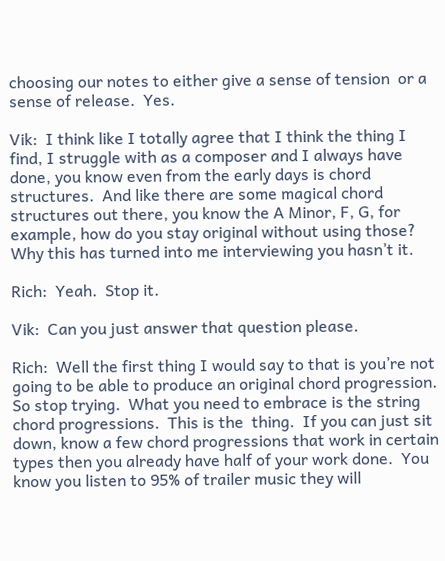choosing our notes to either give a sense of tension  or a sense of release.  Yes.

Vik:  I think like I totally agree that I think the thing I find, I struggle with as a composer and I always have done, you know even from the early days is chord structures.  And like there are some magical chord structures out there, you know the A Minor, F, G, for example, how do you stay original without using those?  Why this has turned into me interviewing you hasn’t it.

Rich:  Yeah.  Stop it.

Vik:  Can you just answer that question please.

Rich:  Well the first thing I would say to that is you’re not going to be able to produce an original chord progression.  So stop trying.  What you need to embrace is the string chord progressions.  This is the  thing.  If you can just sit down, know a few chord progressions that work in certain types then you already have half of your work done.  You know you listen to 95% of trailer music they will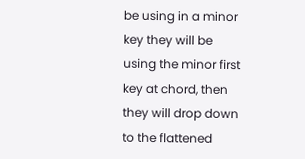be using in a minor key they will be using the minor first key at chord, then they will drop down to the flattened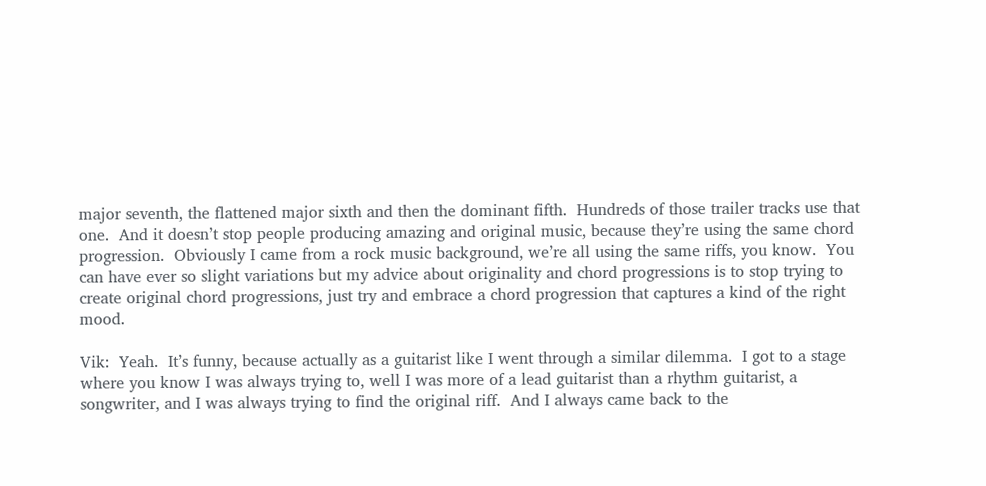major seventh, the flattened major sixth and then the dominant fifth.  Hundreds of those trailer tracks use that one.  And it doesn’t stop people producing amazing and original music, because they’re using the same chord progression.  Obviously I came from a rock music background, we’re all using the same riffs, you know.  You can have ever so slight variations but my advice about originality and chord progressions is to stop trying to create original chord progressions, just try and embrace a chord progression that captures a kind of the right mood.

Vik:  Yeah.  It’s funny, because actually as a guitarist like I went through a similar dilemma.  I got to a stage where you know I was always trying to, well I was more of a lead guitarist than a rhythm guitarist, a songwriter, and I was always trying to find the original riff.  And I always came back to the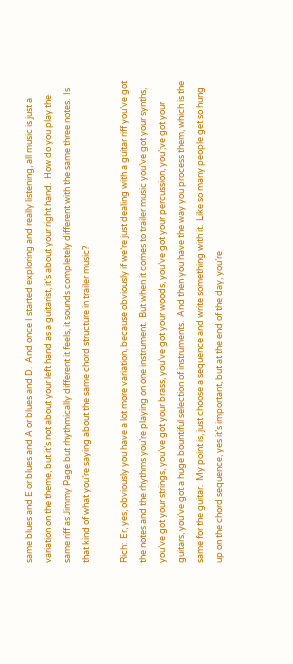same blues and E or blues and A or blues and D.  And once I started exploring and really listening, all music is just a variation on the theme, but it’s not about your left hand as a guitarist, it’s about your right hand.  How do you play the same riff as Jimmy Page but rhythmically different it feels, it sounds completely different with the same three notes.  Is that kind of what you’re saying about the same chord structure in trailer music?

Rich:  Er, yes, obviously you have a lot more variation, because obviously if we’re just dealing with a guitar riff you’ve got the notes and the rhythms you’re playing on one instrument.  But when it comes to trailer music you’ve got your synths, you’ve got your strings, you’ve got your brass, you’ve got your woods, you’ve got your percussion, you’;ve got your guitars, you’ve got a huge bountiful selection of instruments.  And then you have the way you process them, which is the same for the guitar.  My point is, just choose a sequence and write something with it.  Like so many people get so hung up on the chord sequence, yes it’s important, but at the end of the day, you’re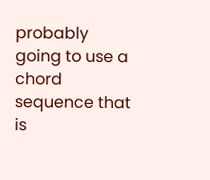probably going to use a chord sequence that is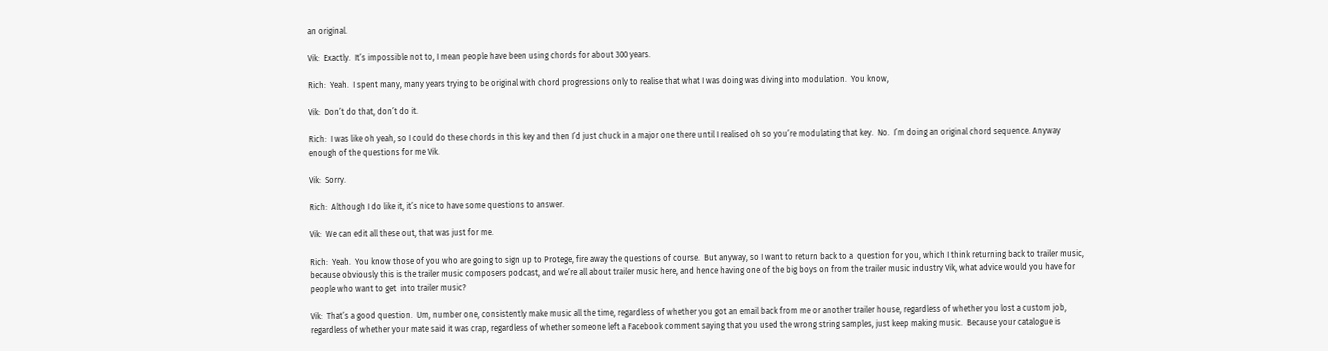an original.

Vik:  Exactly.  It’s impossible not to, I mean people have been using chords for about 300 years.

Rich:  Yeah.  I spent many, many years trying to be original with chord progressions only to realise that what I was doing was diving into modulation.  You know,

Vik:  Don’t do that, don’t do it.

Rich:  I was like oh yeah, so I could do these chords in this key and then I’d just chuck in a major one there until I realised oh so you’re modulating that key.  No.  I’m doing an original chord sequence. Anyway enough of the questions for me Vik.

Vik:  Sorry.

Rich:  Although I do like it, it’s nice to have some questions to answer.

Vik:  We can edit all these out, that was just for me.

Rich:  Yeah.  You know those of you who are going to sign up to Protege, fire away the questions of course.  But anyway, so I want to return back to a  question for you, which I think returning back to trailer music, because obviously this is the trailer music composers podcast, and we’re all about trailer music here, and hence having one of the big boys on from the trailer music industry Vik, what advice would you have for people who want to get  into trailer music?

Vik:  That’s a good question.  Um, number one, consistently make music all the time, regardless of whether you got an email back from me or another trailer house, regardless of whether you lost a custom job, regardless of whether your mate said it was crap, regardless of whether someone left a Facebook comment saying that you used the wrong string samples, just keep making music.  Because your catalogue is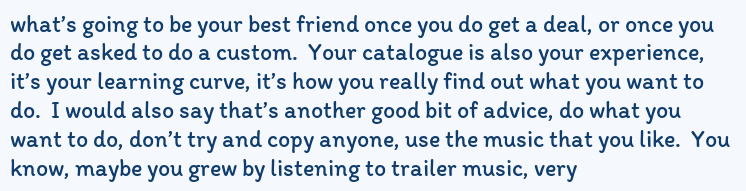what’s going to be your best friend once you do get a deal, or once you do get asked to do a custom.  Your catalogue is also your experience, it’s your learning curve, it’s how you really find out what you want to do.  I would also say that’s another good bit of advice, do what you want to do, don’t try and copy anyone, use the music that you like.  You know, maybe you grew by listening to trailer music, very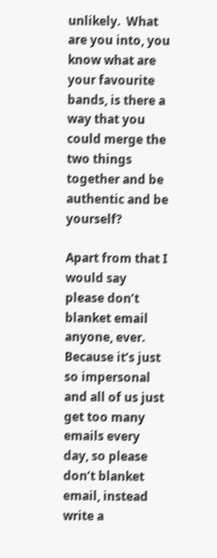unlikely.  What are you into, you know what are your favourite bands, is there a way that you could merge the two things together and be authentic and be yourself?

Apart from that I would say please don’t blanket email anyone, ever.  Because it’s just so impersonal and all of us just get too many emails every day, so please don’t blanket email, instead write a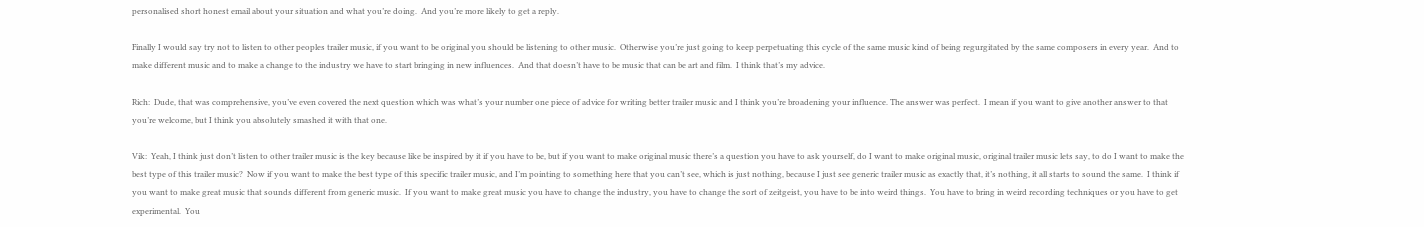personalised short honest email about your situation and what you’re doing.  And you’re more likely to get a reply.

Finally I would say try not to listen to other peoples trailer music, if you want to be original you should be listening to other music.  Otherwise you’re just going to keep perpetuating this cycle of the same music kind of being regurgitated by the same composers in every year.  And to make different music and to make a change to the industry we have to start bringing in new influences.  And that doesn’t have to be music that can be art and film.  I think that’s my advice.

Rich:  Dude, that was comprehensive, you’ve even covered the next question which was what’s your number one piece of advice for writing better trailer music and I think you’re broadening your influence. The answer was perfect.  I mean if you want to give another answer to that you’re welcome, but I think you absolutely smashed it with that one.

Vik:  Yeah, I think just don’t listen to other trailer music is the key because like be inspired by it if you have to be, but if you want to make original music there’s a question you have to ask yourself, do I want to make original music, original trailer music lets say, to do I want to make the best type of this trailer music?  Now if you want to make the best type of this specific trailer music, and I’m pointing to something here that you can’t see, which is just nothing, because I just see generic trailer music as exactly that, it’s nothing, it all starts to sound the same.  I think if you want to make great music that sounds different from generic music.  If you want to make great music you have to change the industry, you have to change the sort of zeitgeist, you have to be into weird things.  You have to bring in weird recording techniques or you have to get experimental.  You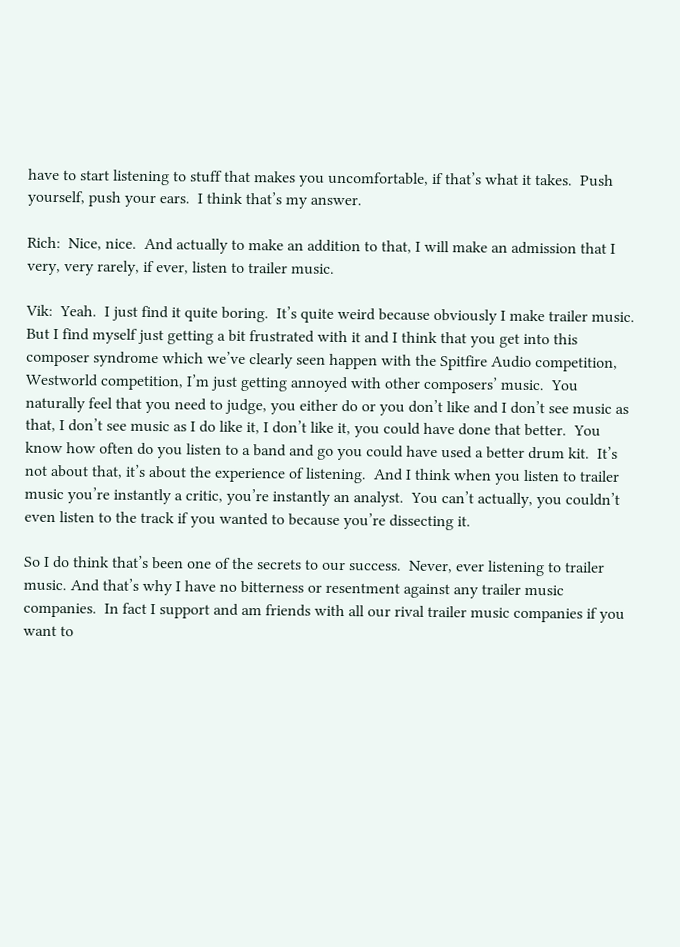have to start listening to stuff that makes you uncomfortable, if that’s what it takes.  Push yourself, push your ears.  I think that’s my answer.

Rich:  Nice, nice.  And actually to make an addition to that, I will make an admission that I very, very rarely, if ever, listen to trailer music.

Vik:  Yeah.  I just find it quite boring.  It’s quite weird because obviously I make trailer music.  But I find myself just getting a bit frustrated with it and I think that you get into this composer syndrome which we’ve clearly seen happen with the Spitfire Audio competition, Westworld competition, I’m just getting annoyed with other composers’ music.  You naturally feel that you need to judge, you either do or you don’t like and I don’t see music as that, I don’t see music as I do like it, I don’t like it, you could have done that better.  You know how often do you listen to a band and go you could have used a better drum kit.  It’s not about that, it’s about the experience of listening.  And I think when you listen to trailer music you’re instantly a critic, you’re instantly an analyst.  You can’t actually, you couldn’t even listen to the track if you wanted to because you’re dissecting it.

So I do think that’s been one of the secrets to our success.  Never, ever listening to trailer music. And that’s why I have no bitterness or resentment against any trailer music companies.  In fact I support and am friends with all our rival trailer music companies if you want to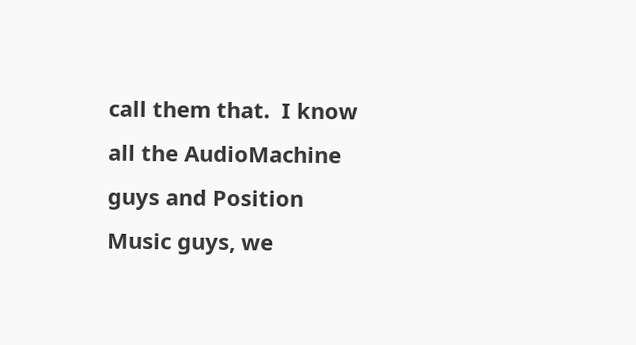call them that.  I know all the AudioMachine guys and Position Music guys, we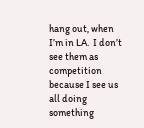hang out, when I’m in LA.  I don’t see them as competition because I see us all doing something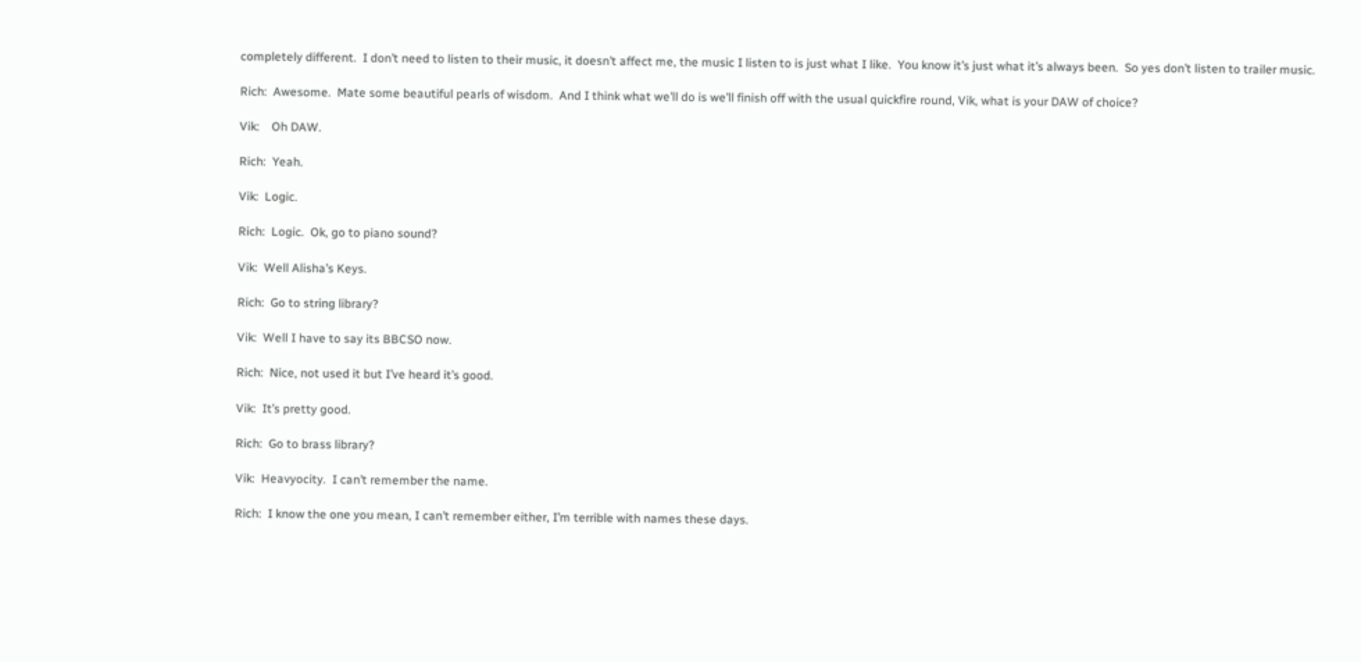completely different.  I don’t need to listen to their music, it doesn’t affect me, the music I listen to is just what I like.  You know it’s just what it’s always been.  So yes don’t listen to trailer music.

Rich:  Awesome.  Mate some beautiful pearls of wisdom.  And I think what we’ll do is we’ll finish off with the usual quickfire round, Vik, what is your DAW of choice?

Vik:    Oh DAW.

Rich:  Yeah.

Vik:  Logic.

Rich:  Logic.  Ok, go to piano sound?

Vik:  Well Alisha’s Keys.

Rich:  Go to string library?

Vik:  Well I have to say its BBCSO now.

Rich:  Nice, not used it but I’ve heard it’s good.

Vik:  It’s pretty good.

Rich:  Go to brass library?

Vik:  Heavyocity.  I can’t remember the name.

Rich:  I know the one you mean, I can’t remember either, I’m terrible with names these days.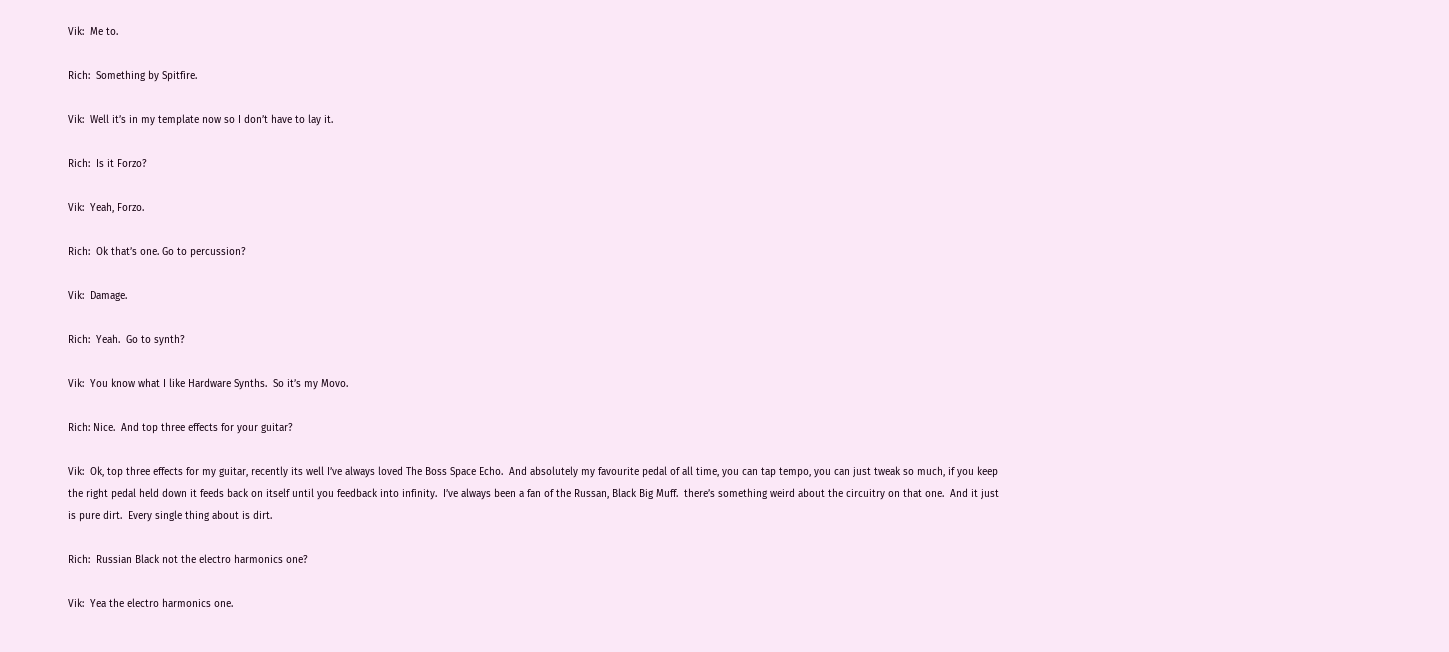Vik:  Me to.

Rich:  Something by Spitfire.

Vik:  Well it’s in my template now so I don’t have to lay it.

Rich:  Is it Forzo?

Vik:  Yeah, Forzo.

Rich:  Ok that’s one. Go to percussion?

Vik:  Damage.

Rich:  Yeah.  Go to synth?

Vik:  You know what I like Hardware Synths.  So it’s my Movo.

Rich: Nice.  And top three effects for your guitar?

Vik:  Ok, top three effects for my guitar, recently its well I’ve always loved The Boss Space Echo.  And absolutely my favourite pedal of all time, you can tap tempo, you can just tweak so much, if you keep the right pedal held down it feeds back on itself until you feedback into infinity.  I’ve always been a fan of the Russan, Black Big Muff.  there’s something weird about the circuitry on that one.  And it just is pure dirt.  Every single thing about is dirt.

Rich:  Russian Black not the electro harmonics one?

Vik:  Yea the electro harmonics one.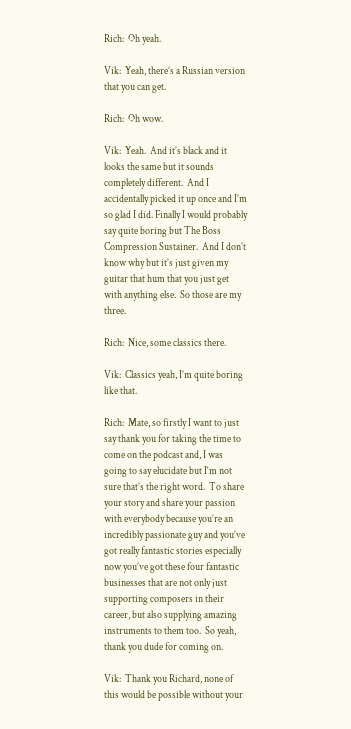Rich:  Oh yeah.

Vik:  Yeah, there’s a Russian version that you can get.

Rich:  Oh wow.

Vik:  Yeah.  And it’s black and it looks the same but it sounds completely different.  And I accidentally picked it up once and I’m so glad I did. Finally I would probably say quite boring but The Boss Compression Sustainer.  And I don’t know why but it’s just given my guitar that hum that you just get with anything else.  So those are my three.

Rich:  Nice, some classics there.

Vik:  Classics yeah, I’m quite boring like that.

Rich:  Mate, so firstly I want to just say thank you for taking the time to come on the podcast and, I was going to say elucidate but I‘m not sure that’s the right word.  To share your story and share your passion with everybody because you’re an incredibly passionate guy and you’ve got really fantastic stories especially now you’ve got these four fantastic businesses that are not only just supporting composers in their career, but also supplying amazing instruments to them too.  So yeah, thank you dude for coming on.

Vik:  Thank you Richard, none of this would be possible without your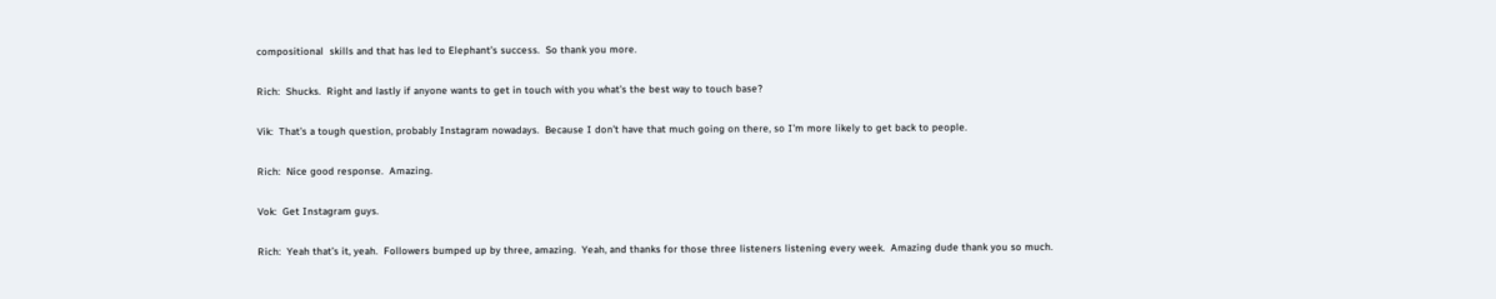compositional  skills and that has led to Elephant’s success.  So thank you more.

Rich:  Shucks.  Right and lastly if anyone wants to get in touch with you what’s the best way to touch base?

Vik:  That’s a tough question, probably Instagram nowadays.  Because I don’t have that much going on there, so I’m more likely to get back to people.

Rich:  Nice good response.  Amazing.

Vok:  Get Instagram guys.

Rich:  Yeah that’s it, yeah.  Followers bumped up by three, amazing.  Yeah, and thanks for those three listeners listening every week.  Amazing dude thank you so much.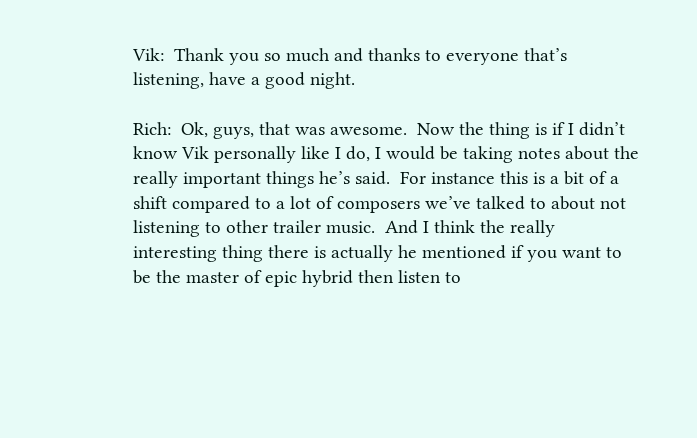Vik:  Thank you so much and thanks to everyone that’s listening, have a good night.

Rich:  Ok, guys, that was awesome.  Now the thing is if I didn’t know Vik personally like I do, I would be taking notes about the really important things he’s said.  For instance this is a bit of a shift compared to a lot of composers we’ve talked to about not listening to other trailer music.  And I think the really interesting thing there is actually he mentioned if you want to be the master of epic hybrid then listen to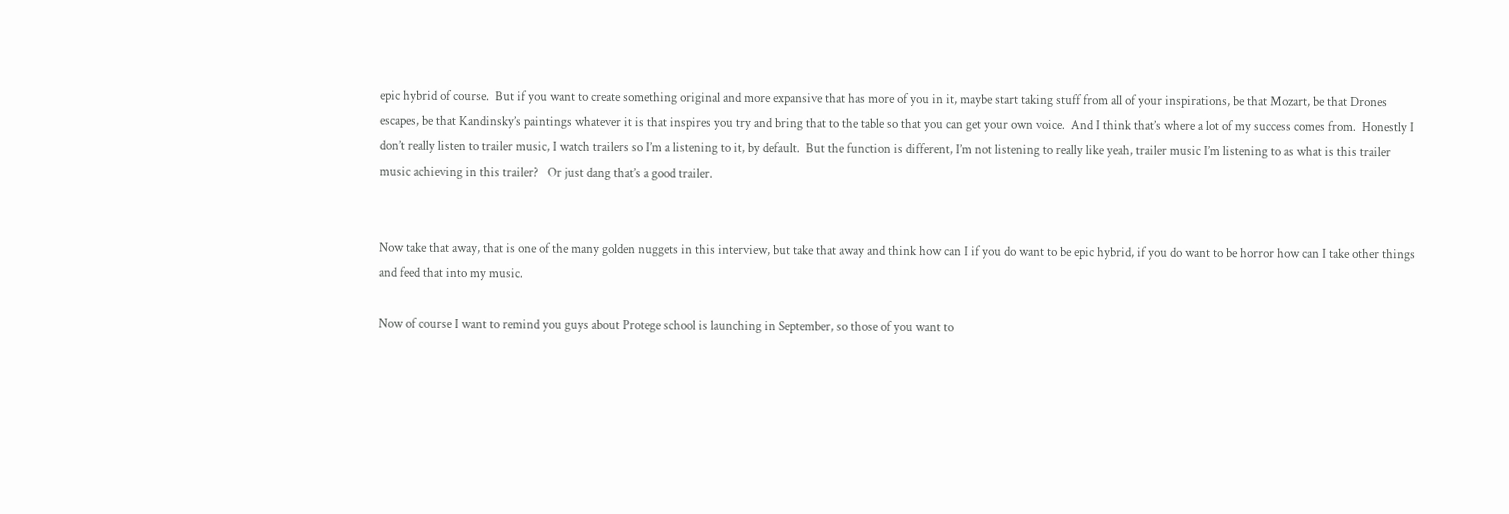epic hybrid of course.  But if you want to create something original and more expansive that has more of you in it, maybe start taking stuff from all of your inspirations, be that Mozart, be that Drones escapes, be that Kandinsky’s paintings whatever it is that inspires you try and bring that to the table so that you can get your own voice.  And I think that’s where a lot of my success comes from.  Honestly I don’t really listen to trailer music, I watch trailers so I’m a listening to it, by default.  But the function is different, I’m not listening to really like yeah, trailer music I’m listening to as what is this trailer music achieving in this trailer?   Or just dang that’s a good trailer.


Now take that away, that is one of the many golden nuggets in this interview, but take that away and think how can I if you do want to be epic hybrid, if you do want to be horror how can I take other things and feed that into my music.

Now of course I want to remind you guys about Protege school is launching in September, so those of you want to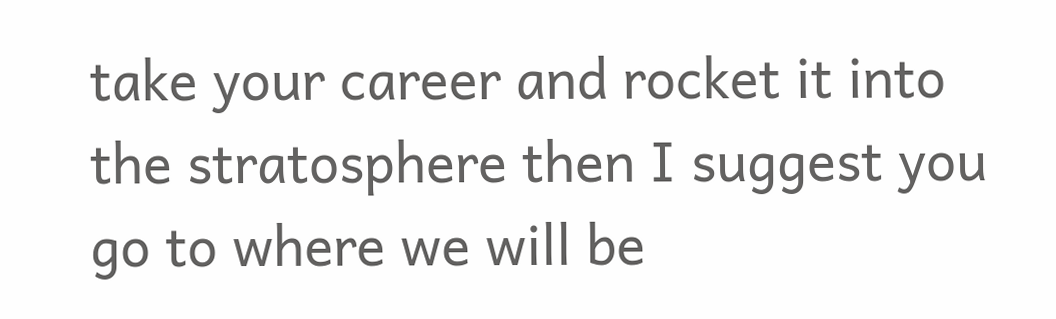take your career and rocket it into the stratosphere then I suggest you go to where we will be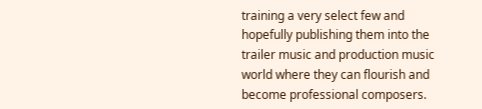training a very select few and hopefully publishing them into the trailer music and production music world where they can flourish and become professional composers.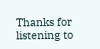Thanks for listening to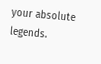your absolute legends.